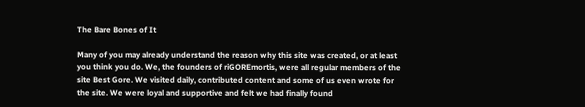The Bare Bones of It

Many of you may already understand the reason why this site was created, or at least you think you do. We, the founders of riGOREmortis, were all regular members of the site Best Gore. We visited daily, contributed content and some of us even wrote for the site. We were loyal and supportive and felt we had finally found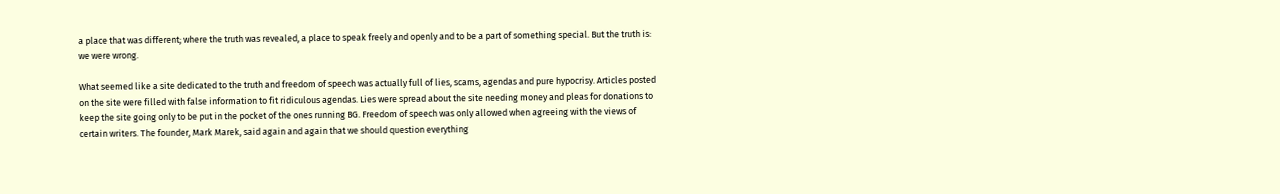a place that was different; where the truth was revealed, a place to speak freely and openly and to be a part of something special. But the truth is: we were wrong.

What seemed like a site dedicated to the truth and freedom of speech was actually full of lies, scams, agendas and pure hypocrisy. Articles posted on the site were filled with false information to fit ridiculous agendas. Lies were spread about the site needing money and pleas for donations to keep the site going only to be put in the pocket of the ones running BG. Freedom of speech was only allowed when agreeing with the views of certain writers. The founder, Mark Marek, said again and again that we should question everything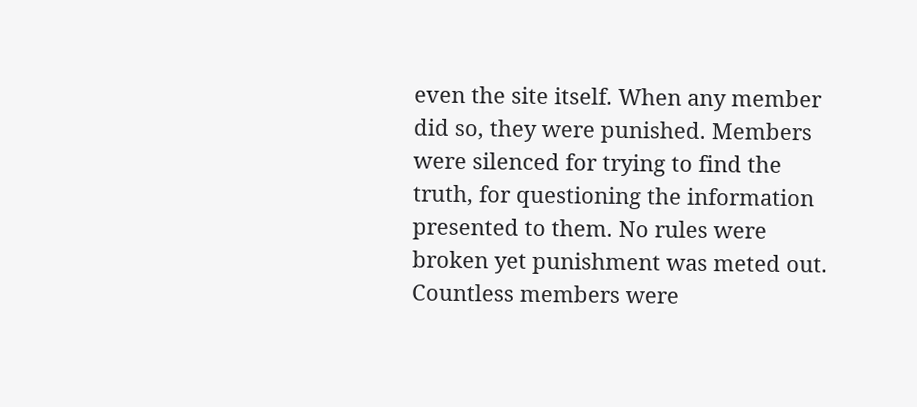even the site itself. When any member did so, they were punished. Members were silenced for trying to find the truth, for questioning the information presented to them. No rules were broken yet punishment was meted out. Countless members were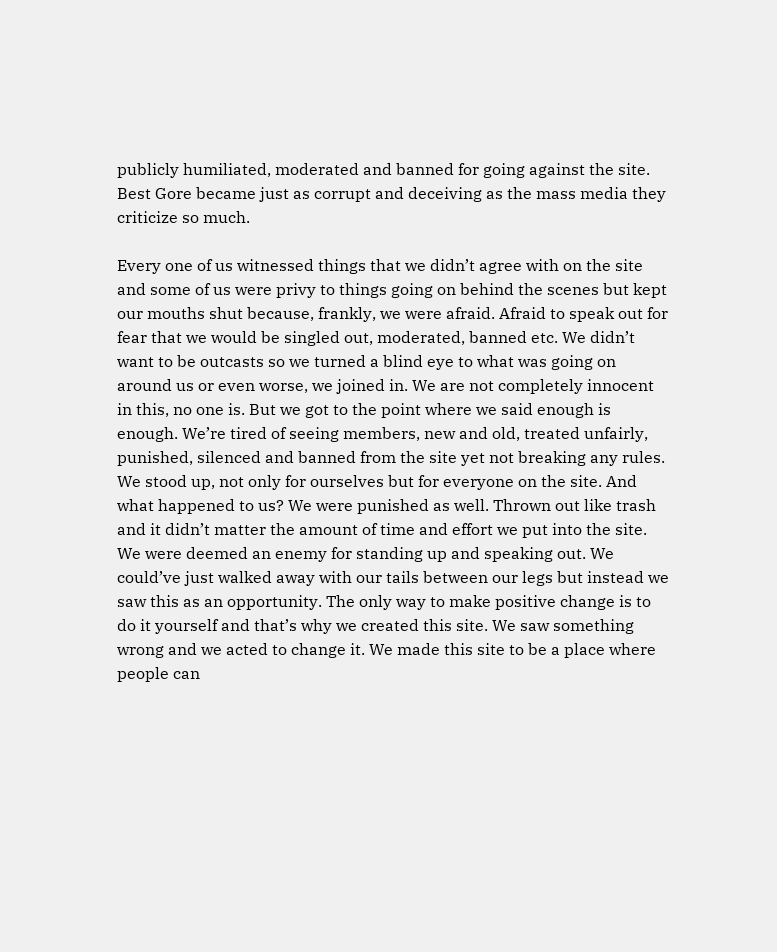publicly humiliated, moderated and banned for going against the site. Best Gore became just as corrupt and deceiving as the mass media they criticize so much.

Every one of us witnessed things that we didn’t agree with on the site and some of us were privy to things going on behind the scenes but kept our mouths shut because, frankly, we were afraid. Afraid to speak out for fear that we would be singled out, moderated, banned etc. We didn’t want to be outcasts so we turned a blind eye to what was going on around us or even worse, we joined in. We are not completely innocent in this, no one is. But we got to the point where we said enough is enough. We’re tired of seeing members, new and old, treated unfairly, punished, silenced and banned from the site yet not breaking any rules. We stood up, not only for ourselves but for everyone on the site. And what happened to us? We were punished as well. Thrown out like trash and it didn’t matter the amount of time and effort we put into the site. We were deemed an enemy for standing up and speaking out. We could’ve just walked away with our tails between our legs but instead we saw this as an opportunity. The only way to make positive change is to do it yourself and that’s why we created this site. We saw something wrong and we acted to change it. We made this site to be a place where people can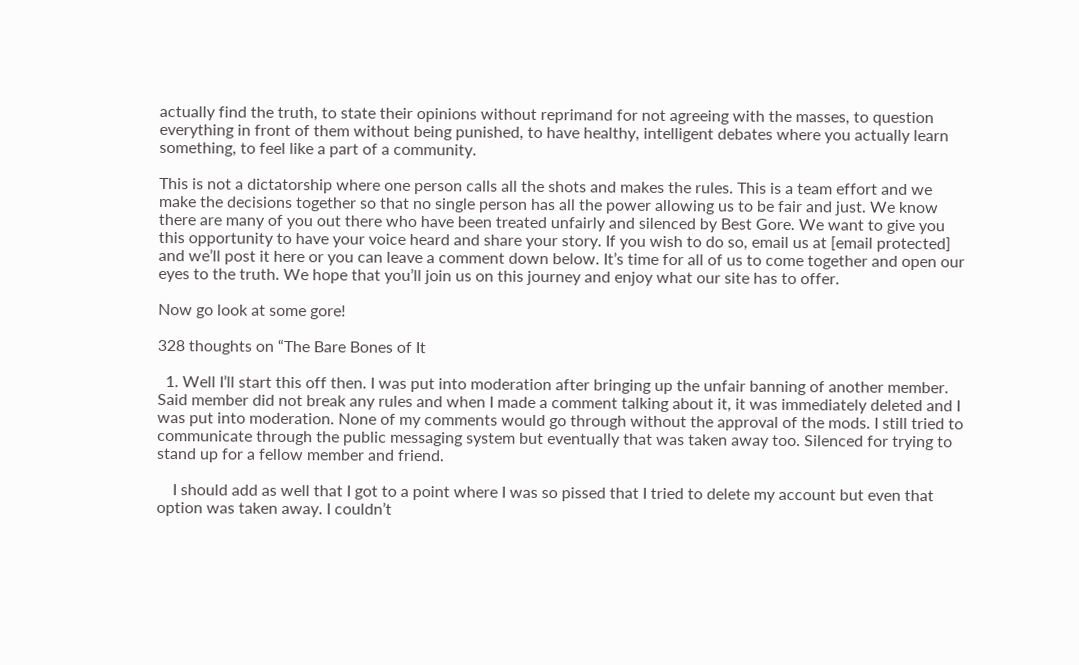actually find the truth, to state their opinions without reprimand for not agreeing with the masses, to question everything in front of them without being punished, to have healthy, intelligent debates where you actually learn something, to feel like a part of a community.

This is not a dictatorship where one person calls all the shots and makes the rules. This is a team effort and we make the decisions together so that no single person has all the power allowing us to be fair and just. We know there are many of you out there who have been treated unfairly and silenced by Best Gore. We want to give you this opportunity to have your voice heard and share your story. If you wish to do so, email us at [email protected] and we’ll post it here or you can leave a comment down below. It’s time for all of us to come together and open our eyes to the truth. We hope that you’ll join us on this journey and enjoy what our site has to offer.

Now go look at some gore!

328 thoughts on “The Bare Bones of It

  1. Well I’ll start this off then. I was put into moderation after bringing up the unfair banning of another member. Said member did not break any rules and when I made a comment talking about it, it was immediately deleted and I was put into moderation. None of my comments would go through without the approval of the mods. I still tried to communicate through the public messaging system but eventually that was taken away too. Silenced for trying to stand up for a fellow member and friend.

    I should add as well that I got to a point where I was so pissed that I tried to delete my account but even that option was taken away. I couldn’t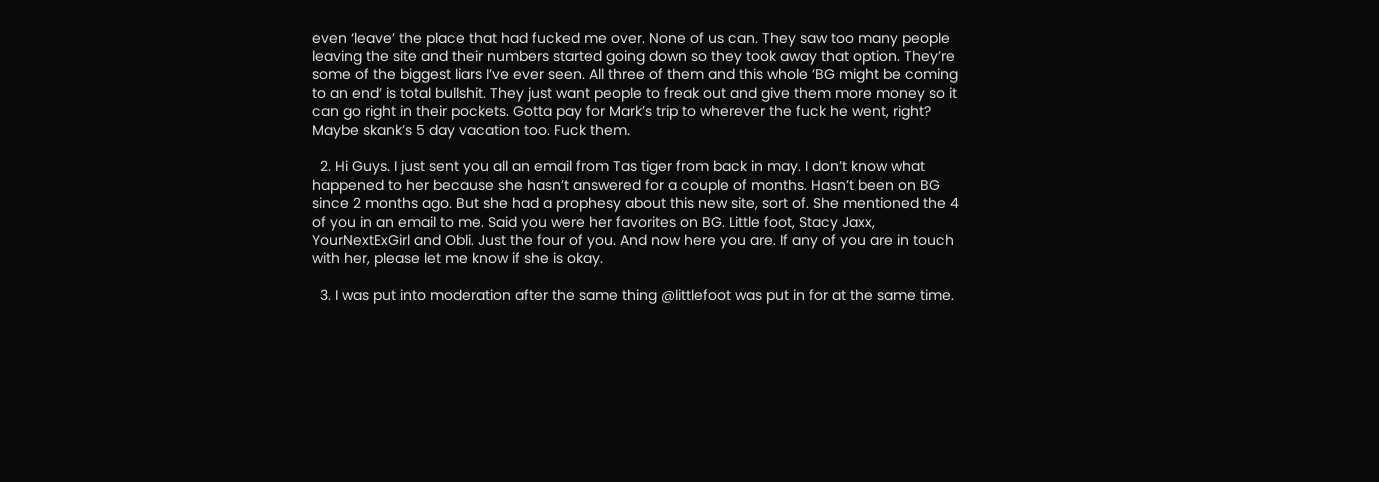even ‘leave’ the place that had fucked me over. None of us can. They saw too many people leaving the site and their numbers started going down so they took away that option. They’re some of the biggest liars I’ve ever seen. All three of them and this whole ‘BG might be coming to an end’ is total bullshit. They just want people to freak out and give them more money so it can go right in their pockets. Gotta pay for Mark’s trip to wherever the fuck he went, right? Maybe skank’s 5 day vacation too. Fuck them.

  2. Hi Guys. I just sent you all an email from Tas tiger from back in may. I don’t know what happened to her because she hasn’t answered for a couple of months. Hasn’t been on BG since 2 months ago. But she had a prophesy about this new site, sort of. She mentioned the 4 of you in an email to me. Said you were her favorites on BG. Little foot, Stacy Jaxx, YourNextExGirl and Obli. Just the four of you. And now here you are. If any of you are in touch with her, please let me know if she is okay.

  3. I was put into moderation after the same thing @littlefoot was put in for at the same time.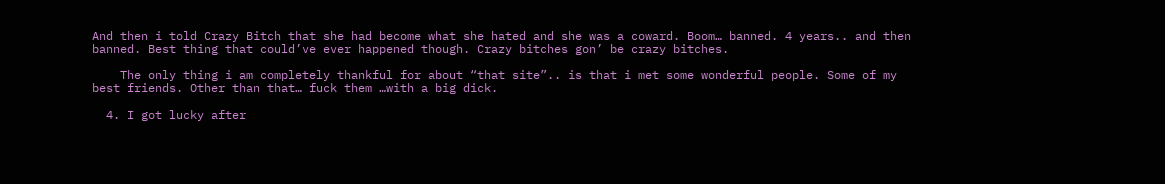And then i told Crazy Bitch that she had become what she hated and she was a coward. Boom… banned. 4 years.. and then banned. Best thing that could’ve ever happened though. Crazy bitches gon’ be crazy bitches.

    The only thing i am completely thankful for about “that site”.. is that i met some wonderful people. Some of my best friends. Other than that… fuck them …with a big dick.

  4. I got lucky after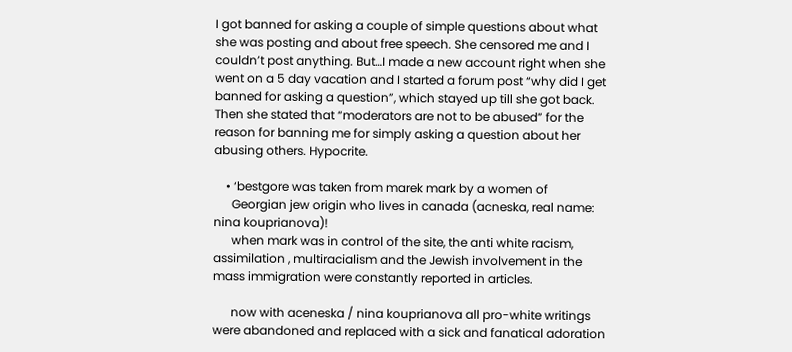I got banned for asking a couple of simple questions about what she was posting and about free speech. She censored me and I couldn’t post anything. But…I made a new account right when she went on a 5 day vacation and I started a forum post “why did I get banned for asking a question”, which stayed up till she got back. Then she stated that “moderators are not to be abused” for the reason for banning me for simply asking a question about her abusing others. Hypocrite.

    • ‘bestgore was taken from marek mark by a women of
      Georgian jew origin who lives in canada (acneska, real name: nina kouprianova)!
      when mark was in control of the site, the anti white racism, assimilation , multiracialism and the Jewish involvement in the mass immigration were constantly reported in articles.

      now with aceneska / nina kouprianova all pro-white writings were abandoned and replaced with a sick and fanatical adoration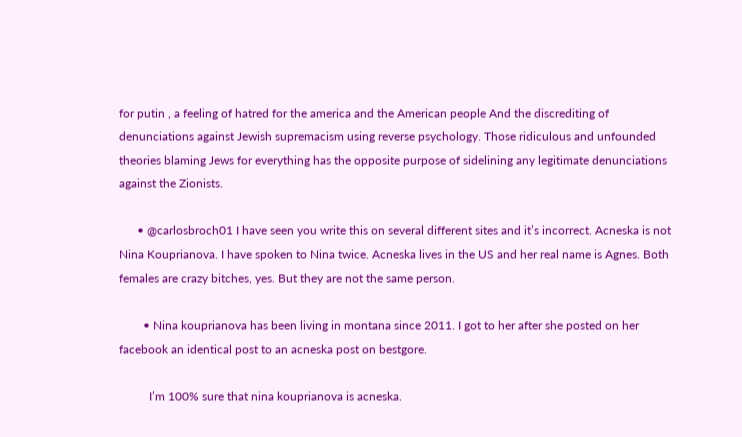for putin , a feeling of hatred for the america and the American people And the discrediting of denunciations against Jewish supremacism using reverse psychology. Those ridiculous and unfounded theories blaming Jews for everything has the opposite purpose of sidelining any legitimate denunciations against the Zionists.

      • @carlosbroch01 I have seen you write this on several different sites and it’s incorrect. Acneska is not Nina Kouprianova. I have spoken to Nina twice. Acneska lives in the US and her real name is Agnes. Both females are crazy bitches, yes. But they are not the same person.

        • Nina kouprianova has been living in montana since 2011. I got to her after she posted on her facebook an identical post to an acneska post on bestgore.

          I’m 100% sure that nina kouprianova is acneska.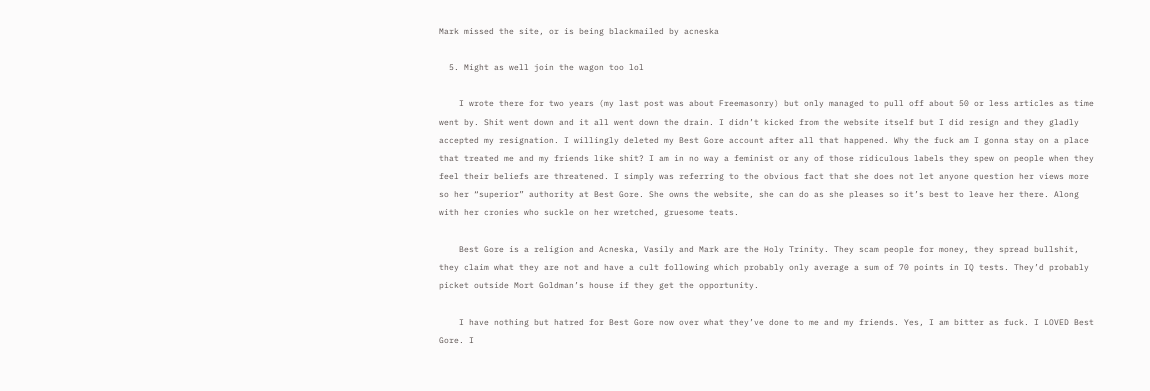Mark missed the site, or is being blackmailed by acneska

  5. Might as well join the wagon too lol

    I wrote there for two years (my last post was about Freemasonry) but only managed to pull off about 50 or less articles as time went by. Shit went down and it all went down the drain. I didn’t kicked from the website itself but I did resign and they gladly accepted my resignation. I willingly deleted my Best Gore account after all that happened. Why the fuck am I gonna stay on a place that treated me and my friends like shit? I am in no way a feminist or any of those ridiculous labels they spew on people when they feel their beliefs are threatened. I simply was referring to the obvious fact that she does not let anyone question her views more so her “superior” authority at Best Gore. She owns the website, she can do as she pleases so it’s best to leave her there. Along with her cronies who suckle on her wretched, gruesome teats.

    Best Gore is a religion and Acneska, Vasily and Mark are the Holy Trinity. They scam people for money, they spread bullshit, they claim what they are not and have a cult following which probably only average a sum of 70 points in IQ tests. They’d probably picket outside Mort Goldman’s house if they get the opportunity.

    I have nothing but hatred for Best Gore now over what they’ve done to me and my friends. Yes, I am bitter as fuck. I LOVED Best Gore. I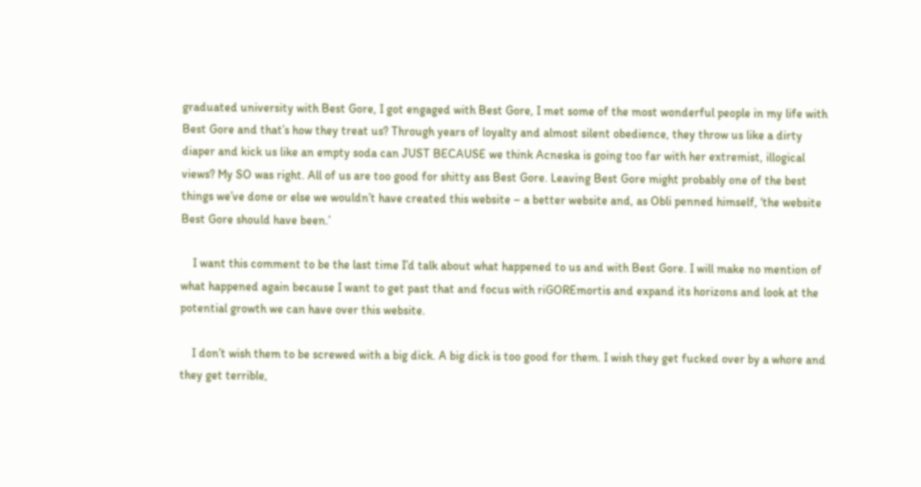graduated university with Best Gore, I got engaged with Best Gore, I met some of the most wonderful people in my life with Best Gore and that’s how they treat us? Through years of loyalty and almost silent obedience, they throw us like a dirty diaper and kick us like an empty soda can JUST BECAUSE we think Acneska is going too far with her extremist, illogical views? My SO was right. All of us are too good for shitty ass Best Gore. Leaving Best Gore might probably one of the best things we’ve done or else we wouldn’t have created this website – a better website and, as Obli penned himself, ‘the website Best Gore should have been.’

    I want this comment to be the last time I’d talk about what happened to us and with Best Gore. I will make no mention of what happened again because I want to get past that and focus with riGOREmortis and expand its horizons and look at the potential growth we can have over this website.

    I don’t wish them to be screwed with a big dick. A big dick is too good for them. I wish they get fucked over by a whore and they get terrible,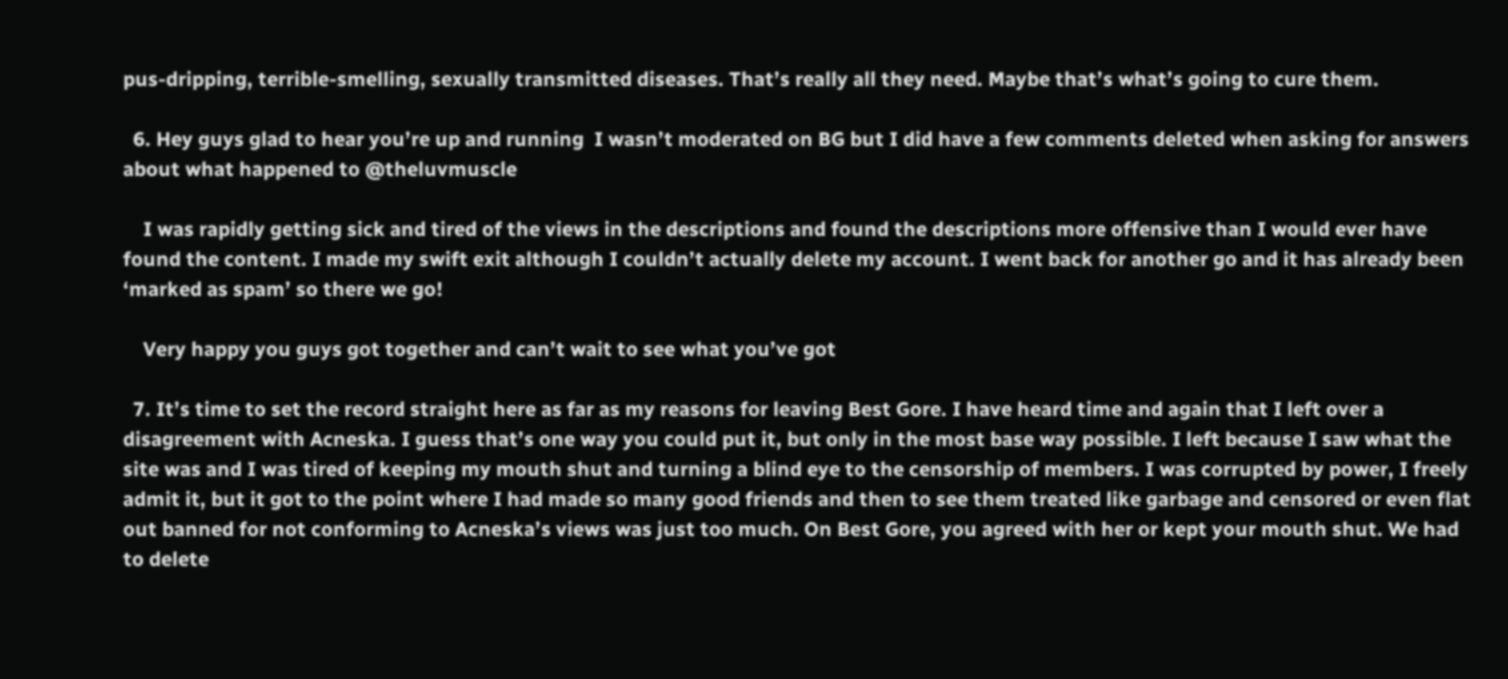pus-dripping, terrible-smelling, sexually transmitted diseases. That’s really all they need. Maybe that’s what’s going to cure them.

  6. Hey guys glad to hear you’re up and running  I wasn’t moderated on BG but I did have a few comments deleted when asking for answers about what happened to @theluvmuscle

    I was rapidly getting sick and tired of the views in the descriptions and found the descriptions more offensive than I would ever have found the content. I made my swift exit although I couldn’t actually delete my account. I went back for another go and it has already been ‘marked as spam’ so there we go!

    Very happy you guys got together and can’t wait to see what you’ve got

  7. It’s time to set the record straight here as far as my reasons for leaving Best Gore. I have heard time and again that I left over a disagreement with Acneska. I guess that’s one way you could put it, but only in the most base way possible. I left because I saw what the site was and I was tired of keeping my mouth shut and turning a blind eye to the censorship of members. I was corrupted by power, I freely admit it, but it got to the point where I had made so many good friends and then to see them treated like garbage and censored or even flat out banned for not conforming to Acneska’s views was just too much. On Best Gore, you agreed with her or kept your mouth shut. We had to delete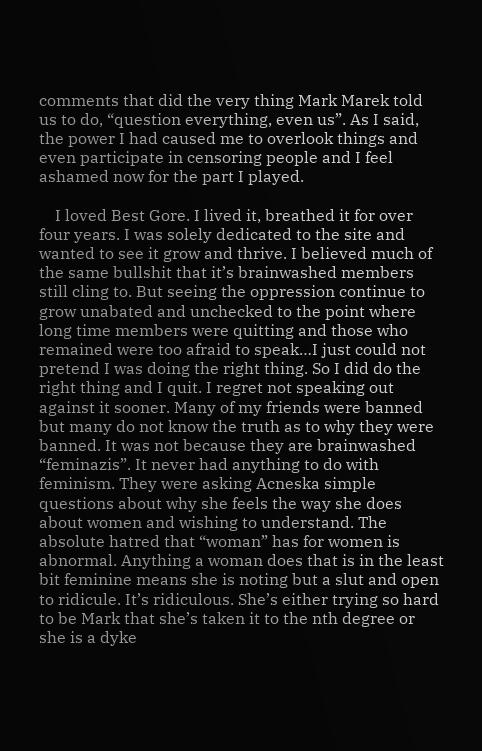comments that did the very thing Mark Marek told us to do, “question everything, even us”. As I said, the power I had caused me to overlook things and even participate in censoring people and I feel ashamed now for the part I played.

    I loved Best Gore. I lived it, breathed it for over four years. I was solely dedicated to the site and wanted to see it grow and thrive. I believed much of the same bullshit that it’s brainwashed members still cling to. But seeing the oppression continue to grow unabated and unchecked to the point where long time members were quitting and those who remained were too afraid to speak…I just could not pretend I was doing the right thing. So I did do the right thing and I quit. I regret not speaking out against it sooner. Many of my friends were banned but many do not know the truth as to why they were banned. It was not because they are brainwashed “feminazis”. It never had anything to do with feminism. They were asking Acneska simple questions about why she feels the way she does about women and wishing to understand. The absolute hatred that “woman” has for women is abnormal. Anything a woman does that is in the least bit feminine means she is noting but a slut and open to ridicule. It’s ridiculous. She’s either trying so hard to be Mark that she’s taken it to the nth degree or she is a dyke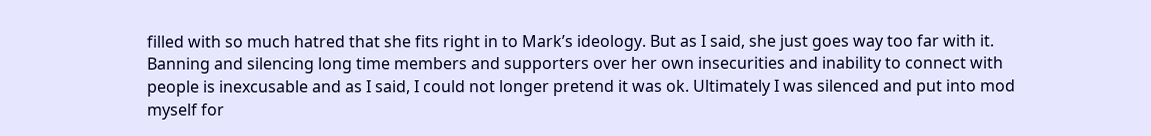filled with so much hatred that she fits right in to Mark’s ideology. But as I said, she just goes way too far with it. Banning and silencing long time members and supporters over her own insecurities and inability to connect with people is inexcusable and as I said, I could not longer pretend it was ok. Ultimately I was silenced and put into mod myself for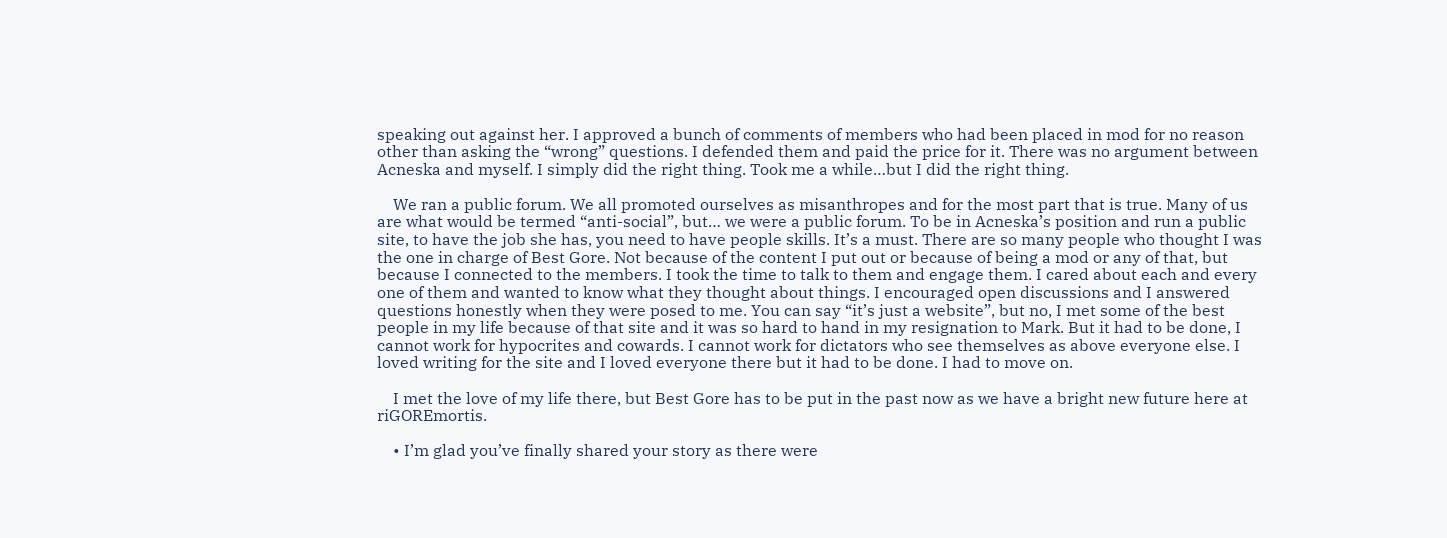speaking out against her. I approved a bunch of comments of members who had been placed in mod for no reason other than asking the “wrong” questions. I defended them and paid the price for it. There was no argument between Acneska and myself. I simply did the right thing. Took me a while…but I did the right thing.

    We ran a public forum. We all promoted ourselves as misanthropes and for the most part that is true. Many of us are what would be termed “anti-social”, but… we were a public forum. To be in Acneska’s position and run a public site, to have the job she has, you need to have people skills. It’s a must. There are so many people who thought I was the one in charge of Best Gore. Not because of the content I put out or because of being a mod or any of that, but because I connected to the members. I took the time to talk to them and engage them. I cared about each and every one of them and wanted to know what they thought about things. I encouraged open discussions and I answered questions honestly when they were posed to me. You can say “it’s just a website”, but no, I met some of the best people in my life because of that site and it was so hard to hand in my resignation to Mark. But it had to be done, I cannot work for hypocrites and cowards. I cannot work for dictators who see themselves as above everyone else. I loved writing for the site and I loved everyone there but it had to be done. I had to move on.

    I met the love of my life there, but Best Gore has to be put in the past now as we have a bright new future here at riGOREmortis.

    • I’m glad you’ve finally shared your story as there were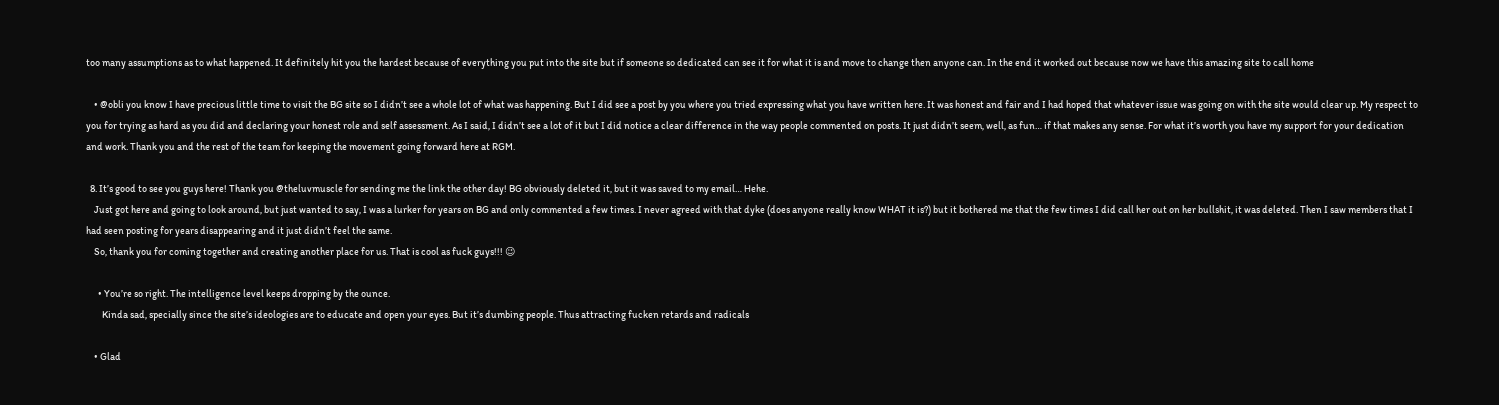too many assumptions as to what happened. It definitely hit you the hardest because of everything you put into the site but if someone so dedicated can see it for what it is and move to change then anyone can. In the end it worked out because now we have this amazing site to call home

    • @obli you know I have precious little time to visit the BG site so I didn’t see a whole lot of what was happening. But I did see a post by you where you tried expressing what you have written here. It was honest and fair and I had hoped that whatever issue was going on with the site would clear up. My respect to you for trying as hard as you did and declaring your honest role and self assessment. As I said, I didn’t see a lot of it but I did notice a clear difference in the way people commented on posts. It just didn’t seem, well, as fun… if that makes any sense. For what it’s worth you have my support for your dedication and work. Thank you and the rest of the team for keeping the movement going forward here at RGM.

  8. It’s good to see you guys here! Thank you @theluvmuscle for sending me the link the other day! BG obviously deleted it, but it was saved to my email… Hehe.
    Just got here and going to look around, but just wanted to say, I was a lurker for years on BG and only commented a few times. I never agreed with that dyke (does anyone really know WHAT it is?) but it bothered me that the few times I did call her out on her bullshit, it was deleted. Then I saw members that I had seen posting for years disappearing and it just didn’t feel the same.
    So, thank you for coming together and creating another place for us. That is cool as fuck guys!!! 😉

      • You’re so right. The intelligence level keeps dropping by the ounce.
        Kinda sad, specially since the site’s ideologies are to educate and open your eyes. But it’s dumbing people. Thus attracting fucken retards and radicals

    • Glad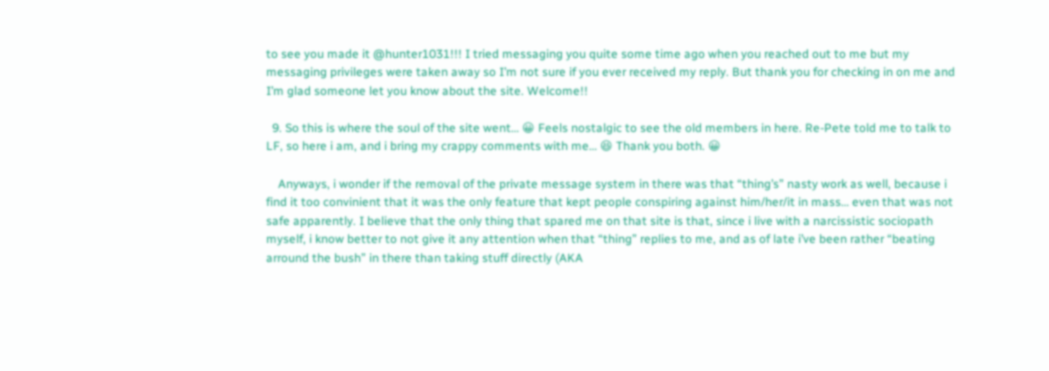to see you made it @hunter1031!!! I tried messaging you quite some time ago when you reached out to me but my messaging privileges were taken away so I’m not sure if you ever received my reply. But thank you for checking in on me and I’m glad someone let you know about the site. Welcome!!

  9. So this is where the soul of the site went… 😀 Feels nostalgic to see the old members in here. Re-Pete told me to talk to LF, so here i am, and i bring my crappy comments with me… 😆 Thank you both. 😀

    Anyways, i wonder if the removal of the private message system in there was that “thing’s” nasty work as well, because i find it too convinient that it was the only feature that kept people conspiring against him/her/it in mass… even that was not safe apparently. I believe that the only thing that spared me on that site is that, since i live with a narcissistic sociopath myself, i know better to not give it any attention when that “thing” replies to me, and as of late i’ve been rather “beating arround the bush” in there than taking stuff directly (AKA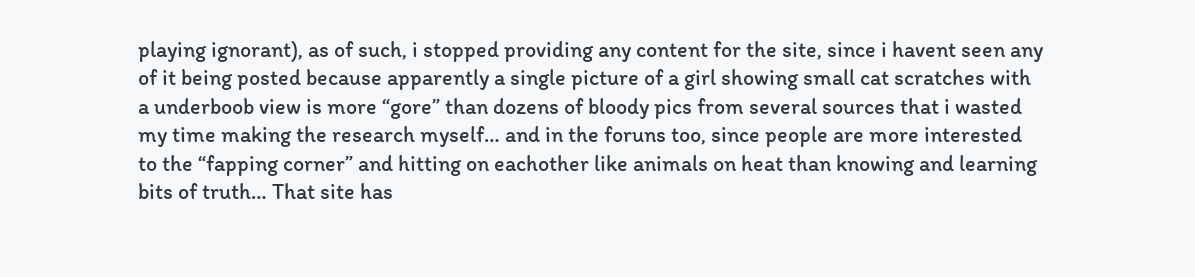playing ignorant), as of such, i stopped providing any content for the site, since i havent seen any of it being posted because apparently a single picture of a girl showing small cat scratches with a underboob view is more “gore” than dozens of bloody pics from several sources that i wasted my time making the research myself… and in the foruns too, since people are more interested to the “fapping corner” and hitting on eachother like animals on heat than knowing and learning bits of truth… That site has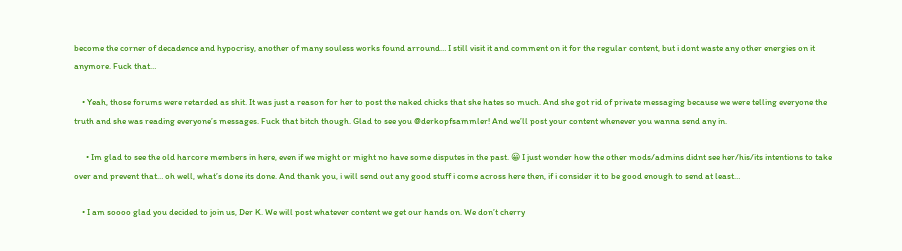become the corner of decadence and hypocrisy, another of many souless works found arround… I still visit it and comment on it for the regular content, but i dont waste any other energies on it anymore. Fuck that…

    • Yeah, those forums were retarded as shit. It was just a reason for her to post the naked chicks that she hates so much. And she got rid of private messaging because we were telling everyone the truth and she was reading everyone’s messages. Fuck that bitch though. Glad to see you @derkopfsammler! And we’ll post your content whenever you wanna send any in.

      • Im glad to see the old harcore members in here, even if we might or might no have some disputes in the past. 😀 I just wonder how the other mods/admins didnt see her/his/its intentions to take over and prevent that… oh well, what’s done its done. And thank you, i will send out any good stuff i come across here then, if i consider it to be good enough to send at least…

    • I am soooo glad you decided to join us, Der K. We will post whatever content we get our hands on. We don’t cherry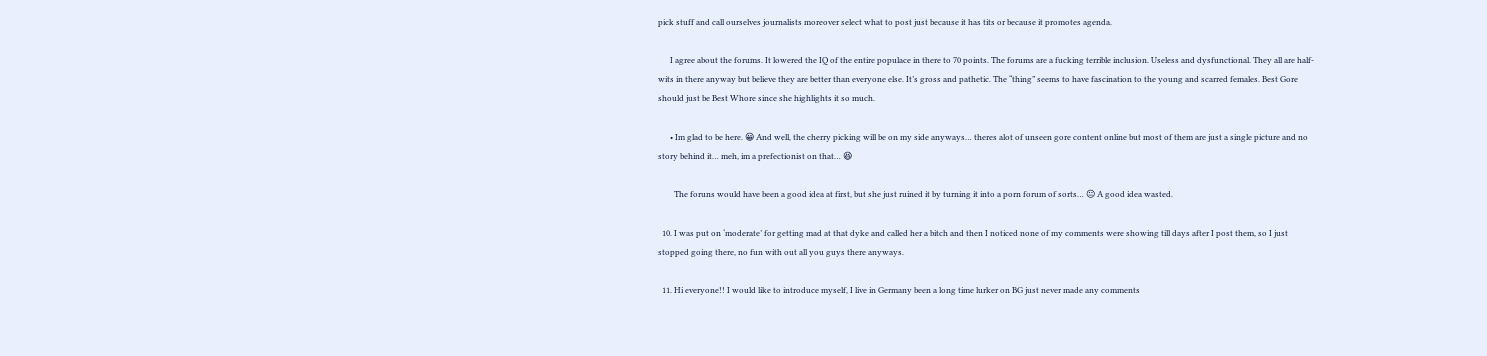pick stuff and call ourselves journalists moreover select what to post just because it has tits or because it promotes agenda.

      I agree about the forums. It lowered the IQ of the entire populace in there to 70 points. The forums are a fucking terrible inclusion. Useless and dysfunctional. They all are half-wits in there anyway but believe they are better than everyone else. It’s gross and pathetic. The “thing” seems to have fascination to the young and scarred females. Best Gore should just be Best Whore since she highlights it so much.

      • Im glad to be here. 😀 And well, the cherry picking will be on my side anyways… theres alot of unseen gore content online but most of them are just a single picture and no story behind it… meh, im a prefectionist on that… 😆

        The foruns would have been a good idea at first, but she just ruined it by turning it into a porn forum of sorts… 😐 A good idea wasted.

  10. I was put on ‘moderate’ for getting mad at that dyke and called her a bitch and then I noticed none of my comments were showing till days after I post them, so I just stopped going there, no fun with out all you guys there anyways.

  11. Hi everyone!! I would like to introduce myself, I live in Germany been a long time lurker on BG just never made any comments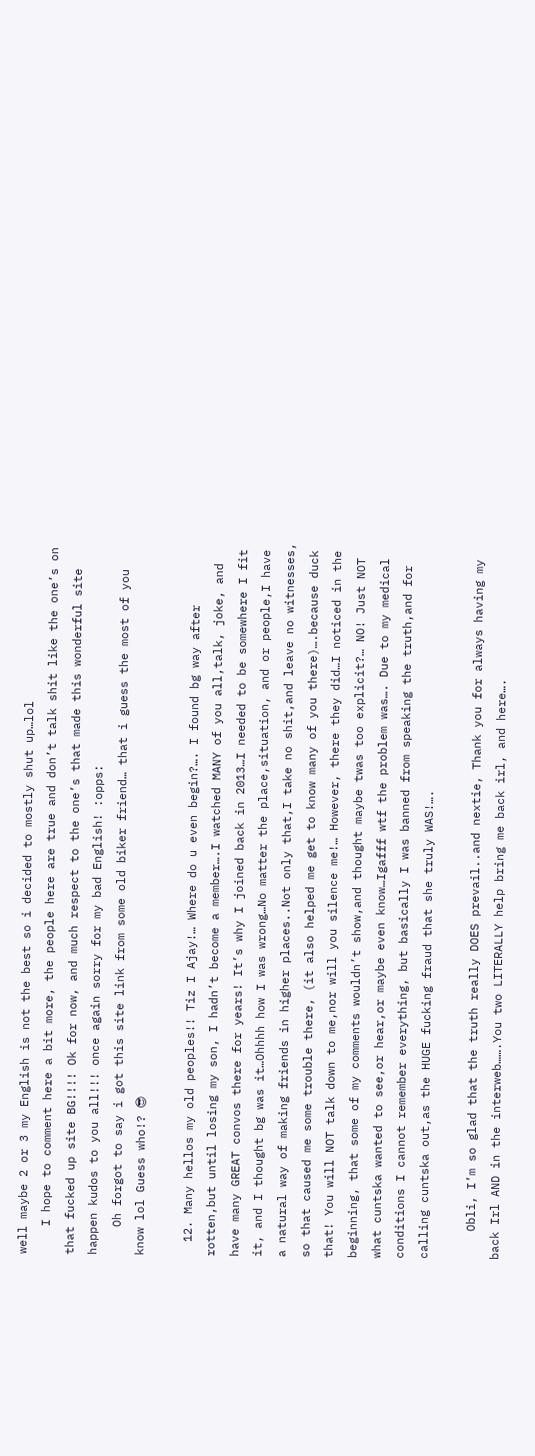well maybe 2 or 3 my English is not the best so i decided to mostly shut up…lol
    I hope to comment here a bit more, the people here are true and don’t talk shit like the one’s on that fucked up site BG!!!! Ok for now, and much respect to the one’s that made this wonderful site happen kudos to you all!!! once again sorry for my bad English! :opps:
    Oh forgot to say i got this site link from some old biker friend… that i guess the most of you know lol Guess who!? 😎

  12. Many hellos my old peoples!! Tiz I Ajay!… Where do u even begin?…. I found bg way after rotten,but until losing my son, I hadn’t become a member….I watched MANY of you all,talk, joke, and have many GREAT convos there for years! It’s why I joined back in 2013…I needed to be somewhere I fit it, and I thought bg was it…Ohhhh how I was wrong…No matter the place,situation, and or people,I have a natural way of making friends in higher places..Not only that,I take no shit,and leave no witnesses, so that caused me some trouble there, (it also helped me get to know many of you there)….because duck that! You will NOT talk down to me,nor will you silence me!… However, there they did…I noticed in the beginning, that some of my comments wouldn’t show,and thought maybe twas too explicit?… NO! Just NOT what cuntska wanted to see,or hear,or maybe even know…Igafff wtf the problem was…. Due to my medical conditions I cannot remember everything, but basically I was banned from speaking the truth,and for calling cuntska out,as the HUGE fucking fraud that she truly WAS!….

    Obli, I’m so glad that the truth really DOES prevail..and nextie, Thank you for always having my back Irl AND in the interweb…….You two LITERALLY help bring me back irl, and here….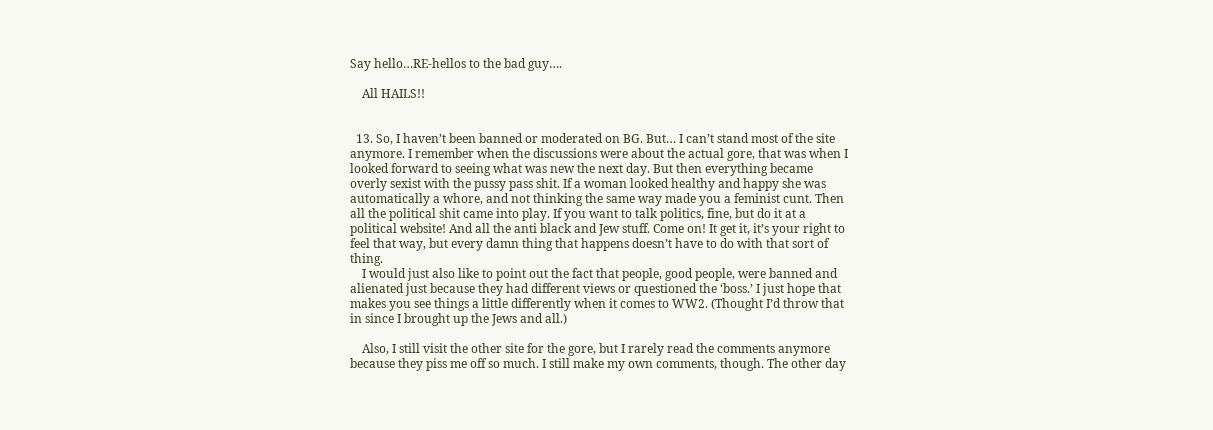Say hello…RE-hellos to the bad guy….

    All HAILS!!


  13. So, I haven’t been banned or moderated on BG. But… I can’t stand most of the site anymore. I remember when the discussions were about the actual gore, that was when I looked forward to seeing what was new the next day. But then everything became overly sexist with the pussy pass shit. If a woman looked healthy and happy she was automatically a whore, and not thinking the same way made you a feminist cunt. Then all the political shit came into play. If you want to talk politics, fine, but do it at a political website! And all the anti black and Jew stuff. Come on! It get it, it’s your right to feel that way, but every damn thing that happens doesn’t have to do with that sort of thing.
    I would just also like to point out the fact that people, good people, were banned and alienated just because they had different views or questioned the ‘boss.’ I just hope that makes you see things a little differently when it comes to WW2. (Thought I’d throw that in since I brought up the Jews and all.)

    Also, I still visit the other site for the gore, but I rarely read the comments anymore because they piss me off so much. I still make my own comments, though. The other day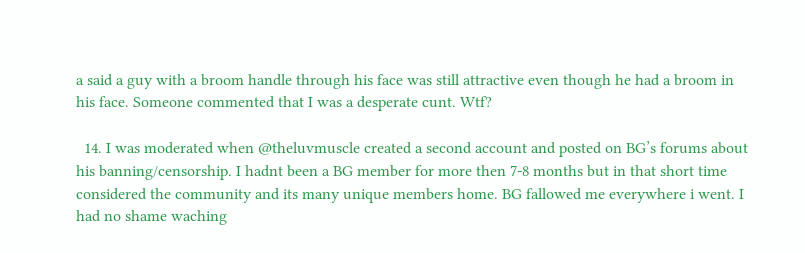a said a guy with a broom handle through his face was still attractive even though he had a broom in his face. Someone commented that I was a desperate cunt. Wtf?

  14. I was moderated when @theluvmuscle created a second account and posted on BG’s forums about his banning/censorship. I hadnt been a BG member for more then 7-8 months but in that short time considered the community and its many unique members home. BG fallowed me everywhere i went. I had no shame waching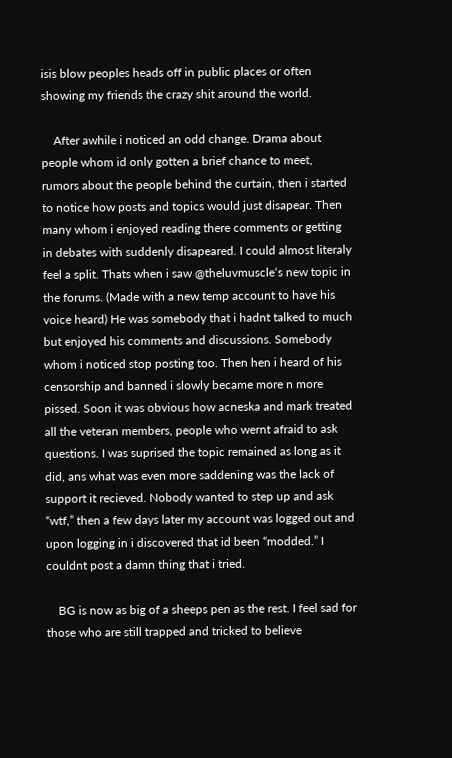isis blow peoples heads off in public places or often showing my friends the crazy shit around the world.

    After awhile i noticed an odd change. Drama about people whom id only gotten a brief chance to meet, rumors about the people behind the curtain, then i started to notice how posts and topics would just disapear. Then many whom i enjoyed reading there comments or getting in debates with suddenly disapeared. I could almost literaly feel a split. Thats when i saw @theluvmuscle‘s new topic in the forums. (Made with a new temp account to have his voice heard) He was somebody that i hadnt talked to much but enjoyed his comments and discussions. Somebody whom i noticed stop posting too. Then hen i heard of his censorship and banned i slowly became more n more pissed. Soon it was obvious how acneska and mark treated all the veteran members, people who wernt afraid to ask questions. I was suprised the topic remained as long as it did, ans what was even more saddening was the lack of support it recieved. Nobody wanted to step up and ask “wtf,” then a few days later my account was logged out and upon logging in i discovered that id been “modded.” I couldnt post a damn thing that i tried.

    BG is now as big of a sheeps pen as the rest. I feel sad for those who are still trapped and tricked to believe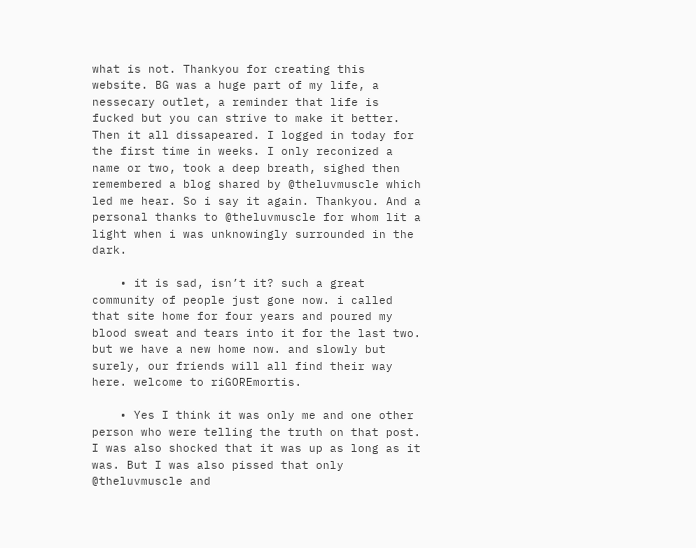what is not. Thankyou for creating this website. BG was a huge part of my life, a nessecary outlet, a reminder that life is fucked but you can strive to make it better. Then it all dissapeared. I logged in today for the first time in weeks. I only reconized a name or two, took a deep breath, sighed then remembered a blog shared by @theluvmuscle which led me hear. So i say it again. Thankyou. And a personal thanks to @theluvmuscle for whom lit a light when i was unknowingly surrounded in the dark.

    • it is sad, isn’t it? such a great community of people just gone now. i called that site home for four years and poured my blood sweat and tears into it for the last two. but we have a new home now. and slowly but surely, our friends will all find their way here. welcome to riGOREmortis.

    • Yes I think it was only me and one other person who were telling the truth on that post. I was also shocked that it was up as long as it was. But I was also pissed that only @theluvmuscle and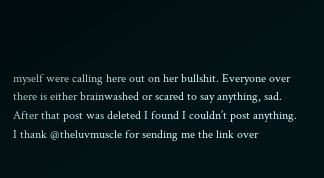myself were calling here out on her bullshit. Everyone over there is either brainwashed or scared to say anything, sad. After that post was deleted I found I couldn’t post anything. I thank @theluvmuscle for sending me the link over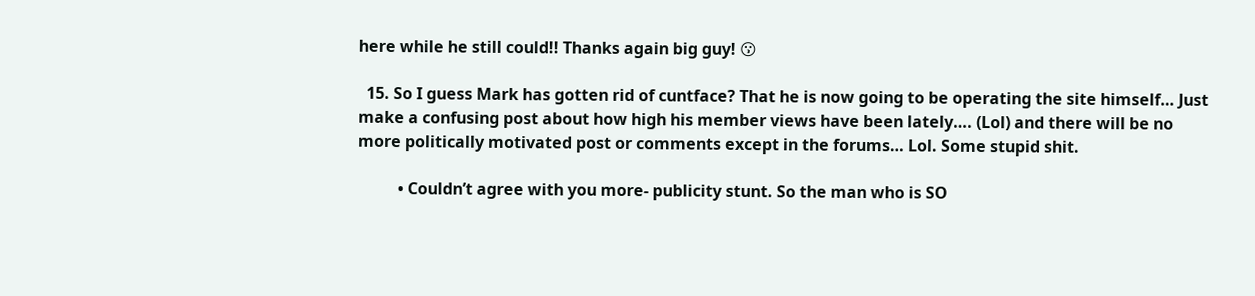here while he still could!! Thanks again big guy! 😗

  15. So I guess Mark has gotten rid of cuntface? That he is now going to be operating the site himself… Just make a confusing post about how high his member views have been lately…. (Lol) and there will be no more politically motivated post or comments except in the forums… Lol. Some stupid shit.

          • Couldn’t agree with you more- publicity stunt. So the man who is SO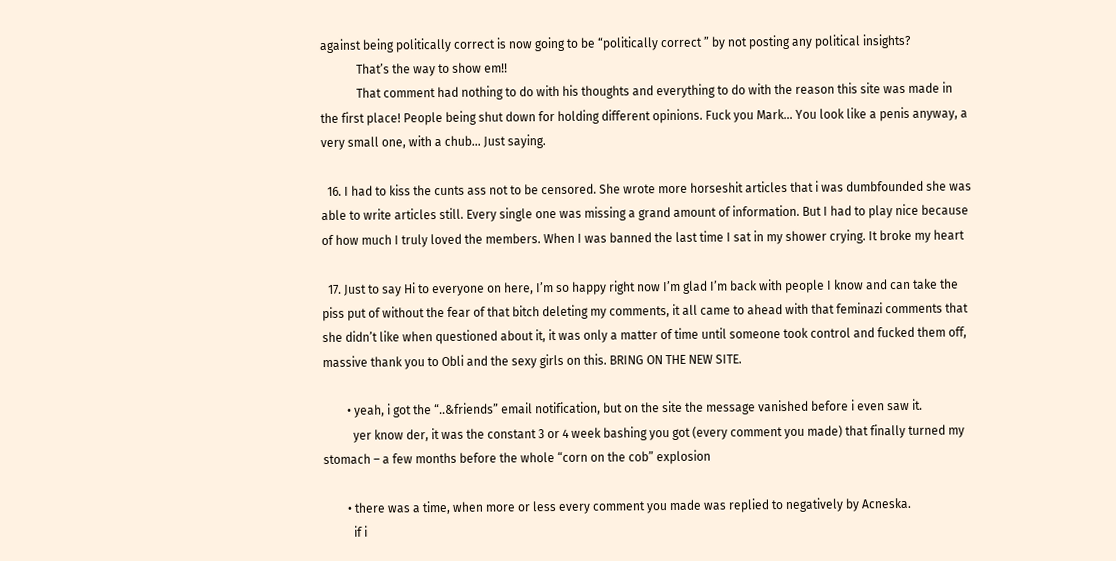against being politically correct is now going to be “politically correct ” by not posting any political insights?
            That’s the way to show em!!
            That comment had nothing to do with his thoughts and everything to do with the reason this site was made in the first place! People being shut down for holding different opinions. Fuck you Mark… You look like a penis anyway, a very small one, with a chub… Just saying.

  16. I had to kiss the cunts ass not to be censored. She wrote more horseshit articles that i was dumbfounded she was able to write articles still. Every single one was missing a grand amount of information. But I had to play nice because of how much I truly loved the members. When I was banned the last time I sat in my shower crying. It broke my heart

  17. Just to say Hi to everyone on here, I’m so happy right now I’m glad I’m back with people I know and can take the piss put of without the fear of that bitch deleting my comments, it all came to ahead with that feminazi comments that she didn’t like when questioned about it, it was only a matter of time until someone took control and fucked them off, massive thank you to Obli and the sexy girls on this. BRING ON THE NEW SITE.

        • yeah, i got the “..&friends” email notification, but on the site the message vanished before i even saw it.
          yer know der, it was the constant 3 or 4 week bashing you got (every comment you made) that finally turned my stomach – a few months before the whole “corn on the cob” explosion

        • there was a time, when more or less every comment you made was replied to negatively by Acneska.
          if i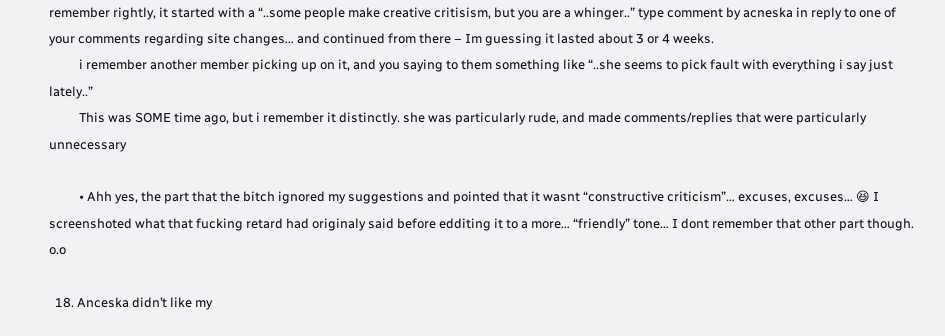remember rightly, it started with a “..some people make creative critisism, but you are a whinger..” type comment by acneska in reply to one of your comments regarding site changes… and continued from there – Im guessing it lasted about 3 or 4 weeks.
          i remember another member picking up on it, and you saying to them something like “..she seems to pick fault with everything i say just lately..”
          This was SOME time ago, but i remember it distinctly. she was particularly rude, and made comments/replies that were particularly unnecessary

          • Ahh yes, the part that the bitch ignored my suggestions and pointed that it wasnt “constructive criticism”… excuses, excuses… 😆 I screenshoted what that fucking retard had originaly said before edditing it to a more… “friendly” tone… I dont remember that other part though. o.o

  18. Anceska didn’t like my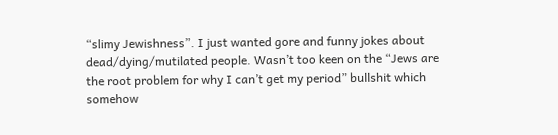“slimy Jewishness”. I just wanted gore and funny jokes about dead/dying/mutilated people. Wasn’t too keen on the “Jews are the root problem for why I can’t get my period” bullshit which somehow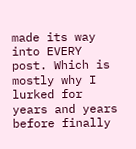made its way into EVERY post. Which is mostly why I lurked for years and years before finally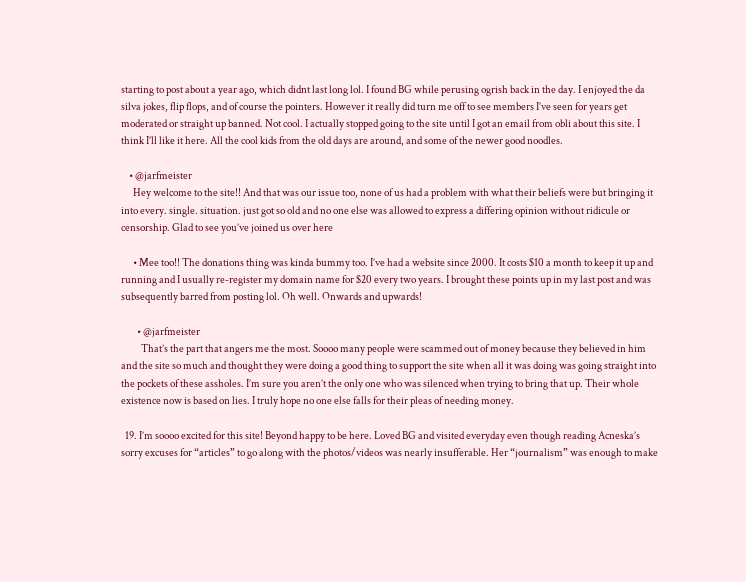starting to post about a year ago, which didnt last long lol. I found BG while perusing ogrish back in the day. I enjoyed the da silva jokes, flip flops, and of course the pointers. However it really did turn me off to see members I’ve seen for years get moderated or straight up banned. Not cool. I actually stopped going to the site until I got an email from obli about this site. I think I’ll like it here. All the cool kids from the old days are around, and some of the newer good noodles.

    • @jarfmeister
      Hey welcome to the site!! And that was our issue too, none of us had a problem with what their beliefs were but bringing it into every. single. situation. just got so old and no one else was allowed to express a differing opinion without ridicule or censorship. Glad to see you’ve joined us over here

      • Mee too!! The donations thing was kinda bummy too. I’ve had a website since 2000. It costs $10 a month to keep it up and running and I usually re-register my domain name for $20 every two years. I brought these points up in my last post and was subsequently barred from posting lol. Oh well. Onwards and upwards!

        • @jarfmeister
          That’s the part that angers me the most. Soooo many people were scammed out of money because they believed in him and the site so much and thought they were doing a good thing to support the site when all it was doing was going straight into the pockets of these assholes. I’m sure you aren’t the only one who was silenced when trying to bring that up. Their whole existence now is based on lies. I truly hope no one else falls for their pleas of needing money.

  19. I’m soooo excited for this site! Beyond happy to be here. Loved BG and visited everyday even though reading Acneska’s sorry excuses for “articles” to go along with the photos/videos was nearly insufferable. Her “journalism” was enough to make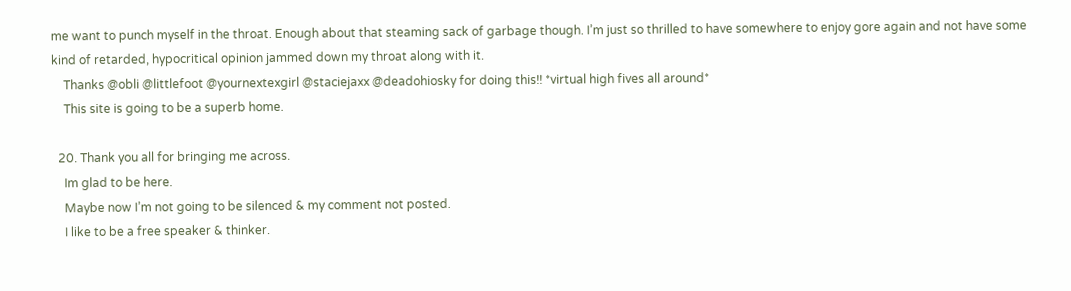me want to punch myself in the throat. Enough about that steaming sack of garbage though. I’m just so thrilled to have somewhere to enjoy gore again and not have some kind of retarded, hypocritical opinion jammed down my throat along with it.
    Thanks @obli @littlefoot @yournextexgirl @staciejaxx @deadohiosky for doing this!! *virtual high fives all around*
    This site is going to be a superb home.

  20. Thank you all for bringing me across.
    Im glad to be here.
    Maybe now I’m not going to be silenced & my comment not posted.
    I like to be a free speaker & thinker.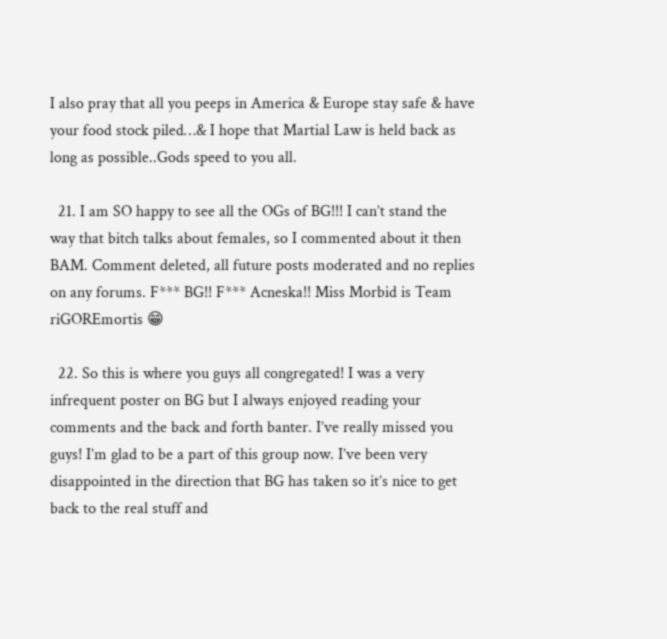I also pray that all you peeps in America & Europe stay safe & have your food stock piled…& I hope that Martial Law is held back as long as possible..Gods speed to you all.

  21. I am SO happy to see all the OGs of BG!!! I can’t stand the way that bitch talks about females, so I commented about it then BAM. Comment deleted, all future posts moderated and no replies on any forums. F*** BG!! F*** Acneska!! Miss Morbid is Team riGOREmortis 😁

  22. So this is where you guys all congregated! I was a very infrequent poster on BG but I always enjoyed reading your comments and the back and forth banter. I’ve really missed you guys! I’m glad to be a part of this group now. I’ve been very disappointed in the direction that BG has taken so it’s nice to get back to the real stuff and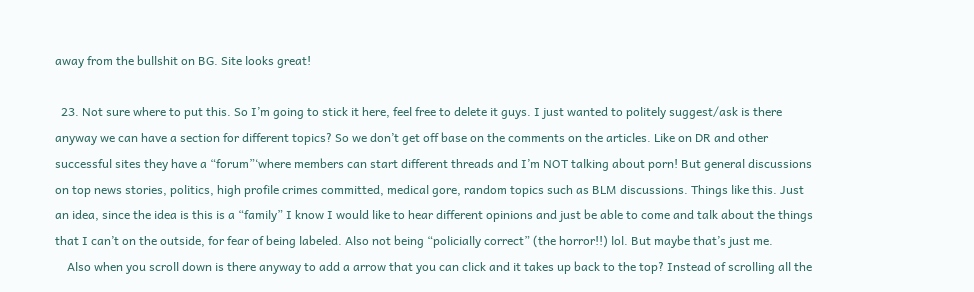away from the bullshit on BG. Site looks great!

  23. Not sure where to put this. So I’m going to stick it here, feel free to delete it guys. I just wanted to politely suggest/ask is there anyway we can have a section for different topics? So we don’t get off base on the comments on the articles. Like on DR and other successful sites they have a “forum”‘where members can start different threads and I’m NOT talking about porn! But general discussions on top news stories, politics, high profile crimes committed, medical gore, random topics such as BLM discussions. Things like this. Just an idea, since the idea is this is a “family” I know I would like to hear different opinions and just be able to come and talk about the things that I can’t on the outside, for fear of being labeled. Also not being “policially correct” (the horror!!) lol. But maybe that’s just me.
    Also when you scroll down is there anyway to add a arrow that you can click and it takes up back to the top? Instead of scrolling all the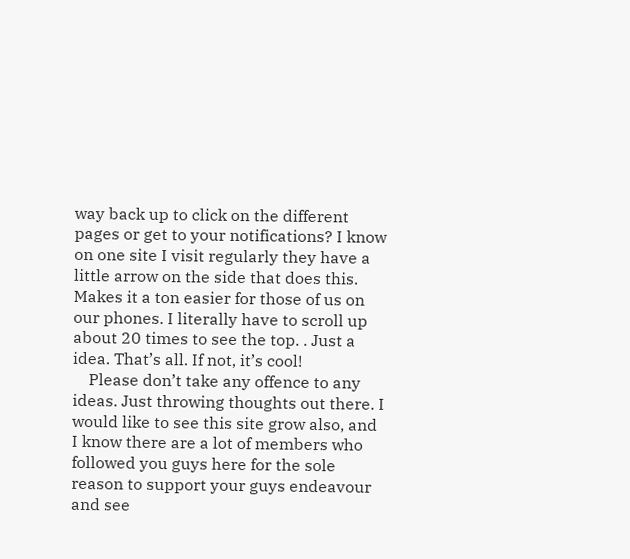way back up to click on the different pages or get to your notifications? I know on one site I visit regularly they have a little arrow on the side that does this. Makes it a ton easier for those of us on our phones. I literally have to scroll up about 20 times to see the top. . Just a idea. That’s all. If not, it’s cool!
    Please don’t take any offence to any ideas. Just throwing thoughts out there. I would like to see this site grow also, and I know there are a lot of members who followed you guys here for the sole reason to support your guys endeavour and see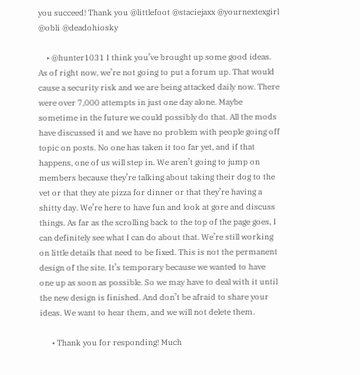you succeed! Thank you @littlefoot @staciejaxx @yournextexgirl @obli @deadohiosky

    • @hunter1031 I think you’ve brought up some good ideas. As of right now, we’re not going to put a forum up. That would cause a security risk and we are being attacked daily now. There were over 7,000 attempts in just one day alone. Maybe sometime in the future we could possibly do that. All the mods have discussed it and we have no problem with people going off topic on posts. No one has taken it too far yet, and if that happens, one of us will step in. We aren’t going to jump on members because they’re talking about taking their dog to the vet or that they ate pizza for dinner or that they’re having a shitty day. We’re here to have fun and look at gore and discuss things. As far as the scrolling back to the top of the page goes, I can definitely see what I can do about that. We’re still working on little details that need to be fixed. This is not the permanent design of the site. It’s temporary because we wanted to have one up as soon as possible. So we may have to deal with it until the new design is finished. And don’t be afraid to share your ideas. We want to hear them, and we will not delete them.

      • Thank you for responding! Much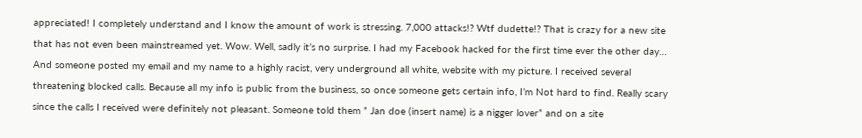appreciated! I completely understand and I know the amount of work is stressing. 7,000 attacks!? Wtf dudette!? That is crazy for a new site that has not even been mainstreamed yet. Wow. Well, sadly it’s no surprise. I had my Facebook hacked for the first time ever the other day… And someone posted my email and my name to a highly racist, very underground all white, website with my picture. I received several threatening blocked calls. Because all my info is public from the business, so once someone gets certain info, I’m Not hard to find. Really scary since the calls I received were definitely not pleasant. Someone told them ” Jan doe (insert name) is a nigger lover” and on a site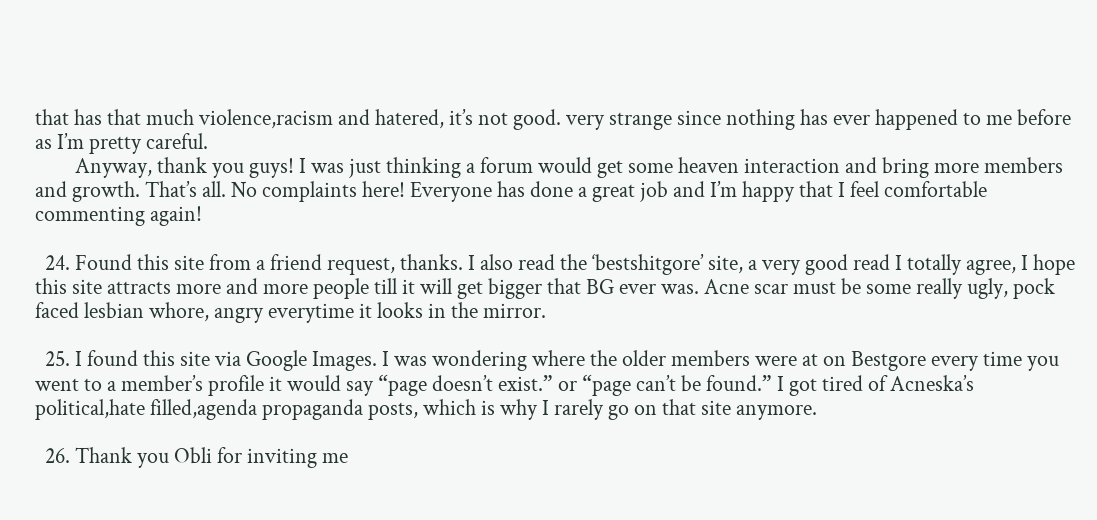that has that much violence,racism and hatered, it’s not good. very strange since nothing has ever happened to me before as I’m pretty careful.
        Anyway, thank you guys! I was just thinking a forum would get some heaven interaction and bring more members and growth. That’s all. No complaints here! Everyone has done a great job and I’m happy that I feel comfortable commenting again!

  24. Found this site from a friend request, thanks. I also read the ‘bestshitgore’ site, a very good read I totally agree, I hope this site attracts more and more people till it will get bigger that BG ever was. Acne scar must be some really ugly, pock faced lesbian whore, angry everytime it looks in the mirror.

  25. I found this site via Google Images. I was wondering where the older members were at on Bestgore every time you went to a member’s profile it would say “page doesn’t exist.” or “page can’t be found.” I got tired of Acneska’s political,hate filled,agenda propaganda posts, which is why I rarely go on that site anymore.

  26. Thank you Obli for inviting me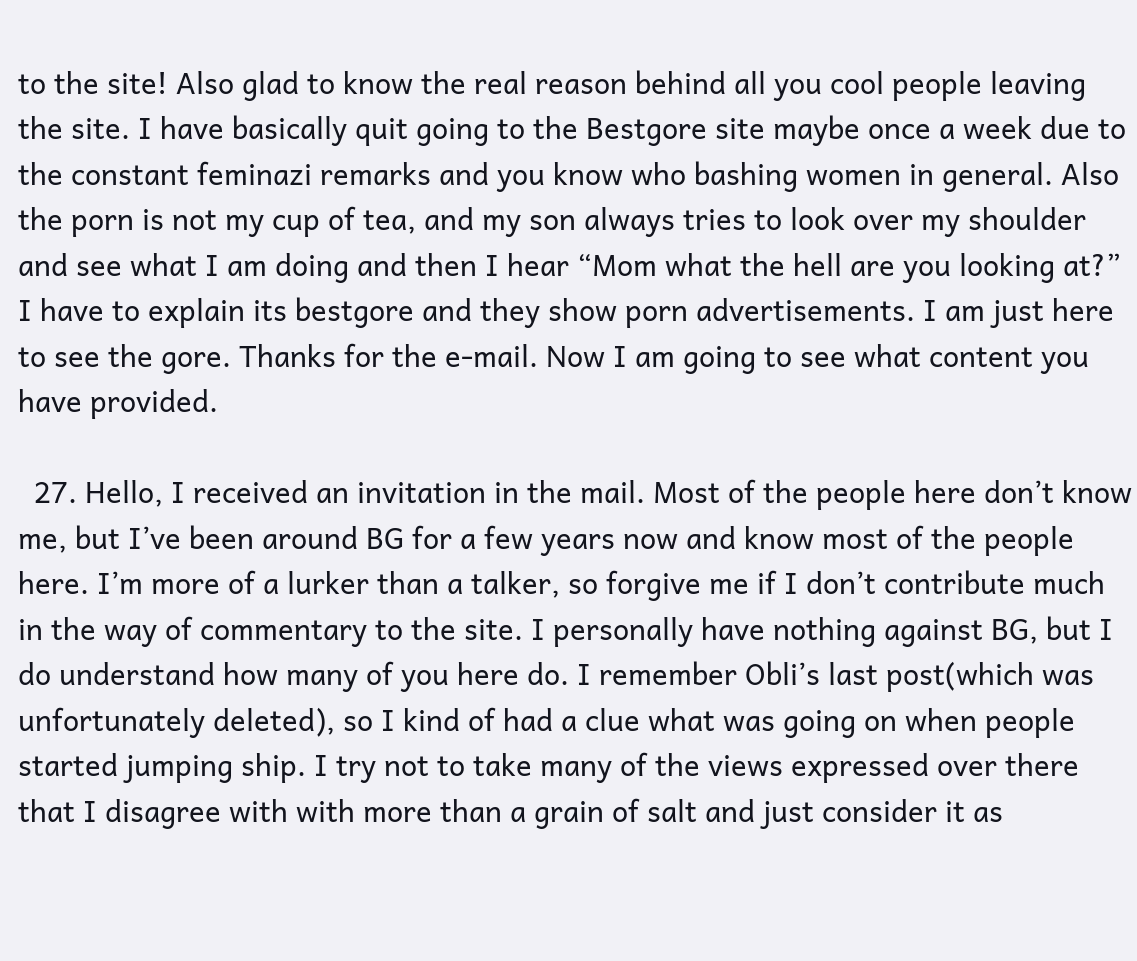to the site! Also glad to know the real reason behind all you cool people leaving the site. I have basically quit going to the Bestgore site maybe once a week due to the constant feminazi remarks and you know who bashing women in general. Also the porn is not my cup of tea, and my son always tries to look over my shoulder and see what I am doing and then I hear “Mom what the hell are you looking at?” I have to explain its bestgore and they show porn advertisements. I am just here to see the gore. Thanks for the e-mail. Now I am going to see what content you have provided.

  27. Hello, I received an invitation in the mail. Most of the people here don’t know me, but I’ve been around BG for a few years now and know most of the people here. I’m more of a lurker than a talker, so forgive me if I don’t contribute much in the way of commentary to the site. I personally have nothing against BG, but I do understand how many of you here do. I remember Obli’s last post(which was unfortunately deleted), so I kind of had a clue what was going on when people started jumping ship. I try not to take many of the views expressed over there that I disagree with with more than a grain of salt and just consider it as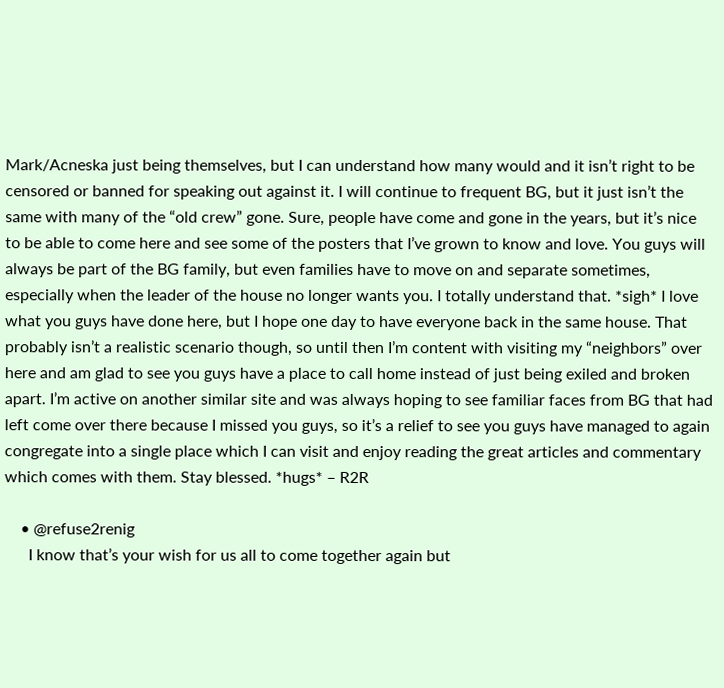Mark/Acneska just being themselves, but I can understand how many would and it isn’t right to be censored or banned for speaking out against it. I will continue to frequent BG, but it just isn’t the same with many of the “old crew” gone. Sure, people have come and gone in the years, but it’s nice to be able to come here and see some of the posters that I’ve grown to know and love. You guys will always be part of the BG family, but even families have to move on and separate sometimes, especially when the leader of the house no longer wants you. I totally understand that. *sigh* I love what you guys have done here, but I hope one day to have everyone back in the same house. That probably isn’t a realistic scenario though, so until then I’m content with visiting my “neighbors” over here and am glad to see you guys have a place to call home instead of just being exiled and broken apart. I’m active on another similar site and was always hoping to see familiar faces from BG that had left come over there because I missed you guys, so it’s a relief to see you guys have managed to again congregate into a single place which I can visit and enjoy reading the great articles and commentary which comes with them. Stay blessed. *hugs* – R2R

    • @refuse2renig
      I know that’s your wish for us all to come together again but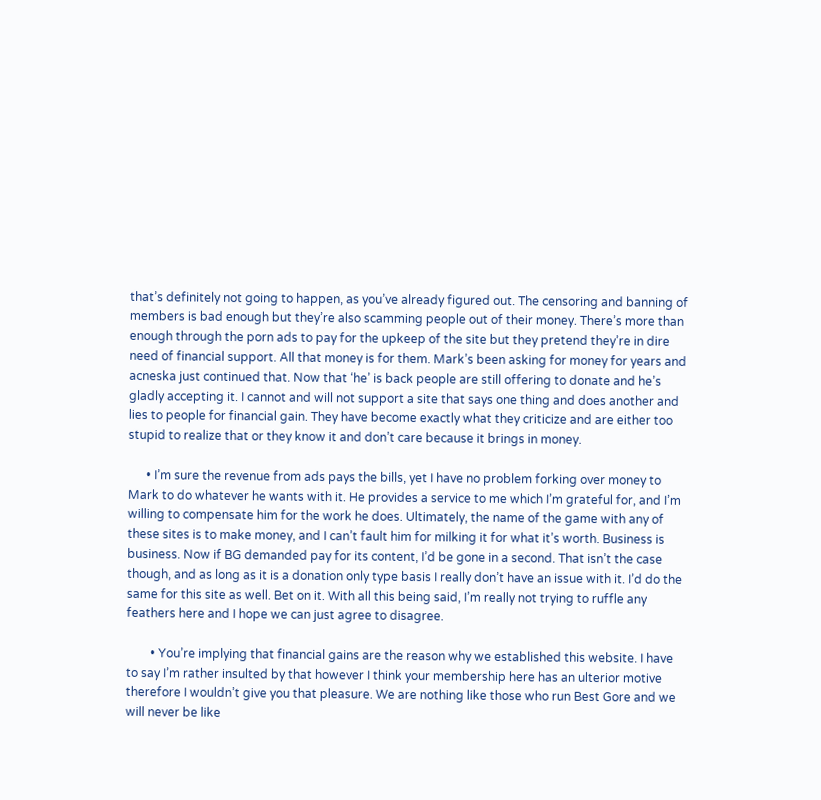that’s definitely not going to happen, as you’ve already figured out. The censoring and banning of members is bad enough but they’re also scamming people out of their money. There’s more than enough through the porn ads to pay for the upkeep of the site but they pretend they’re in dire need of financial support. All that money is for them. Mark’s been asking for money for years and acneska just continued that. Now that ‘he’ is back people are still offering to donate and he’s gladly accepting it. I cannot and will not support a site that says one thing and does another and lies to people for financial gain. They have become exactly what they criticize and are either too stupid to realize that or they know it and don’t care because it brings in money.

      • I’m sure the revenue from ads pays the bills, yet I have no problem forking over money to Mark to do whatever he wants with it. He provides a service to me which I’m grateful for, and I’m willing to compensate him for the work he does. Ultimately, the name of the game with any of these sites is to make money, and I can’t fault him for milking it for what it’s worth. Business is business. Now if BG demanded pay for its content, I’d be gone in a second. That isn’t the case though, and as long as it is a donation only type basis I really don’t have an issue with it. I’d do the same for this site as well. Bet on it. With all this being said, I’m really not trying to ruffle any feathers here and I hope we can just agree to disagree.

        • You’re implying that financial gains are the reason why we established this website. I have to say I’m rather insulted by that however I think your membership here has an ulterior motive therefore I wouldn’t give you that pleasure. We are nothing like those who run Best Gore and we will never be like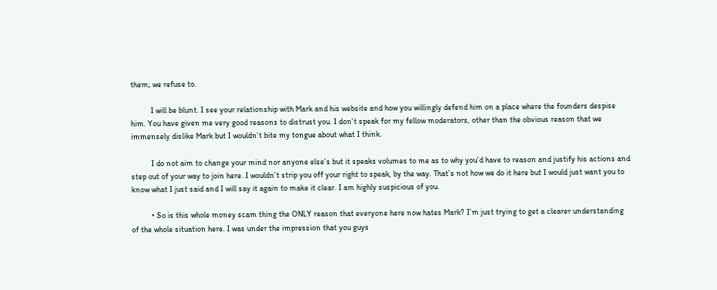them; we refuse to.

          I will be blunt. I see your relationship with Mark and his website and how you willingly defend him on a place where the founders despise him. You have given me very good reasons to distrust you. I don’t speak for my fellow moderators, other than the obvious reason that we immensely dislike Mark but I wouldn’t bite my tongue about what I think.

          I do not aim to change your mind nor anyone else’s but it speaks volumes to me as to why you’d have to reason and justify his actions and step out of your way to join here. I wouldn’t strip you off your right to speak, by the way. That’s not how we do it here but I would just want you to know what I just said and I will say it again to make it clear. I am highly suspicious of you.

          • So is this whole money scam thing the ONLY reason that everyone here now hates Mark? I’m just trying to get a clearer understanding of the whole situation here. I was under the impression that you guys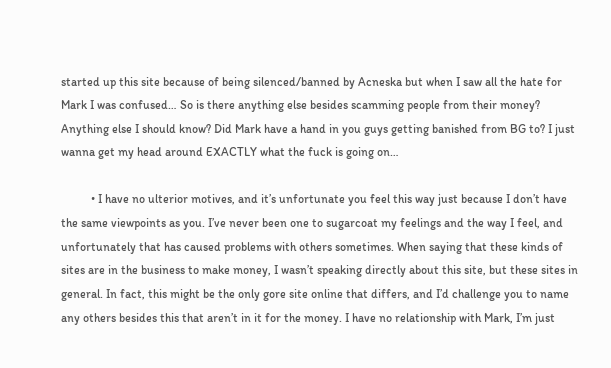started up this site because of being silenced/banned by Acneska but when I saw all the hate for Mark I was confused… So is there anything else besides scamming people from their money? Anything else I should know? Did Mark have a hand in you guys getting banished from BG to? I just wanna get my head around EXACTLY what the fuck is going on…

          • I have no ulterior motives, and it’s unfortunate you feel this way just because I don’t have the same viewpoints as you. I’ve never been one to sugarcoat my feelings and the way I feel, and unfortunately that has caused problems with others sometimes. When saying that these kinds of sites are in the business to make money, I wasn’t speaking directly about this site, but these sites in general. In fact, this might be the only gore site online that differs, and I’d challenge you to name any others besides this that aren’t in it for the money. I have no relationship with Mark, I’m just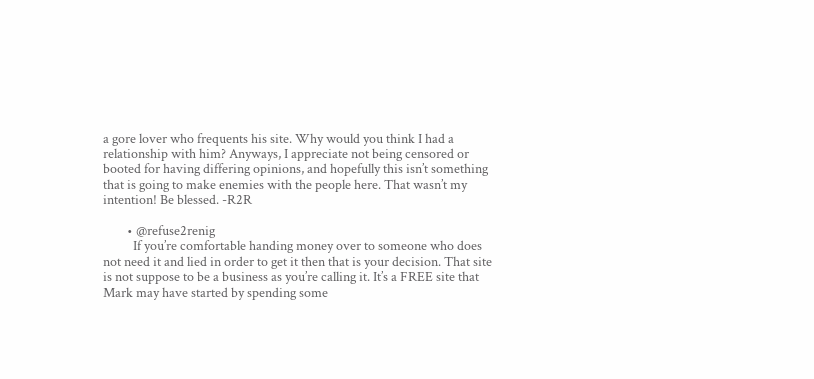a gore lover who frequents his site. Why would you think I had a relationship with him? Anyways, I appreciate not being censored or booted for having differing opinions, and hopefully this isn’t something that is going to make enemies with the people here. That wasn’t my intention! Be blessed. -R2R

        • @refuse2renig
          If you’re comfortable handing money over to someone who does not need it and lied in order to get it then that is your decision. That site is not suppose to be a business as you’re calling it. It’s a FREE site that Mark may have started by spending some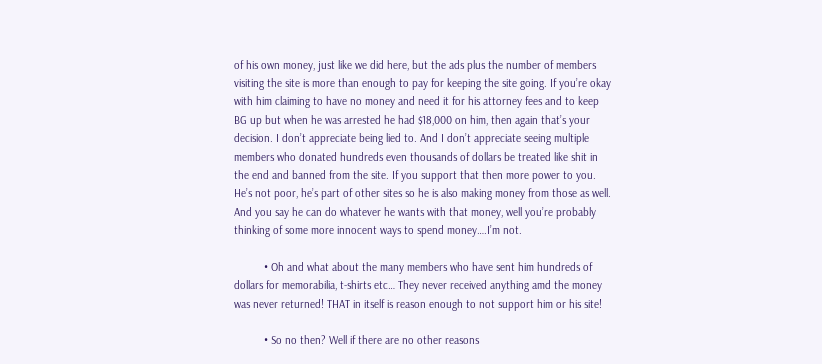of his own money, just like we did here, but the ads plus the number of members visiting the site is more than enough to pay for keeping the site going. If you’re okay with him claiming to have no money and need it for his attorney fees and to keep BG up but when he was arrested he had $18,000 on him, then again that’s your decision. I don’t appreciate being lied to. And I don’t appreciate seeing multiple members who donated hundreds even thousands of dollars be treated like shit in the end and banned from the site. If you support that then more power to you. He’s not poor, he’s part of other sites so he is also making money from those as well. And you say he can do whatever he wants with that money, well you’re probably thinking of some more innocent ways to spend money….I’m not.

          • Oh and what about the many members who have sent him hundreds of dollars for memorabilia, t-shirts etc… They never received anything amd the money was never returned! THAT in itself is reason enough to not support him or his site!

          • So no then? Well if there are no other reasons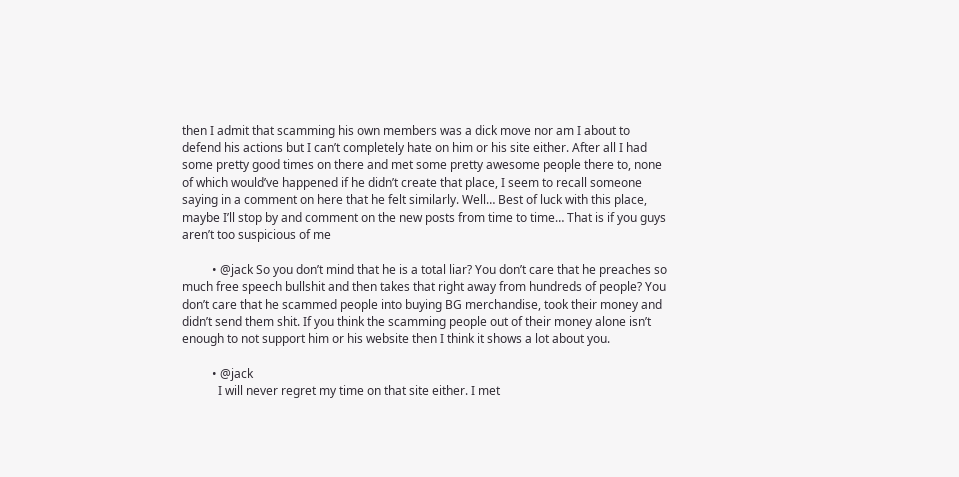then I admit that scamming his own members was a dick move nor am I about to defend his actions but I can’t completely hate on him or his site either. After all I had some pretty good times on there and met some pretty awesome people there to, none of which would’ve happened if he didn’t create that place, I seem to recall someone saying in a comment on here that he felt similarly. Well… Best of luck with this place, maybe I’ll stop by and comment on the new posts from time to time… That is if you guys aren’t too suspicious of me

          • @jack So you don’t mind that he is a total liar? You don’t care that he preaches so much free speech bullshit and then takes that right away from hundreds of people? You don’t care that he scammed people into buying BG merchandise, took their money and didn’t send them shit. If you think the scamming people out of their money alone isn’t enough to not support him or his website then I think it shows a lot about you.

          • @jack
            I will never regret my time on that site either. I met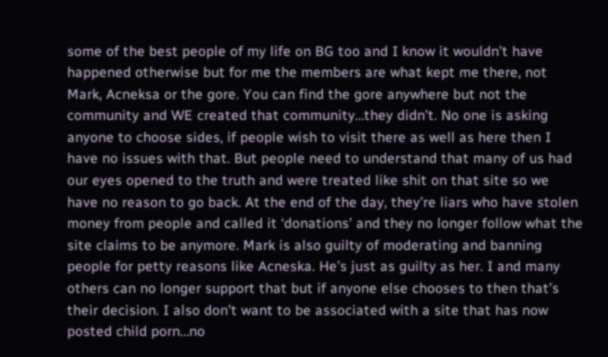some of the best people of my life on BG too and I know it wouldn’t have happened otherwise but for me the members are what kept me there, not Mark, Acneksa or the gore. You can find the gore anywhere but not the community and WE created that community…they didn’t. No one is asking anyone to choose sides, if people wish to visit there as well as here then I have no issues with that. But people need to understand that many of us had our eyes opened to the truth and were treated like shit on that site so we have no reason to go back. At the end of the day, they’re liars who have stolen money from people and called it ‘donations’ and they no longer follow what the site claims to be anymore. Mark is also guilty of moderating and banning people for petty reasons like Acneska. He’s just as guilty as her. I and many others can no longer support that but if anyone else chooses to then that’s their decision. I also don’t want to be associated with a site that has now posted child porn…no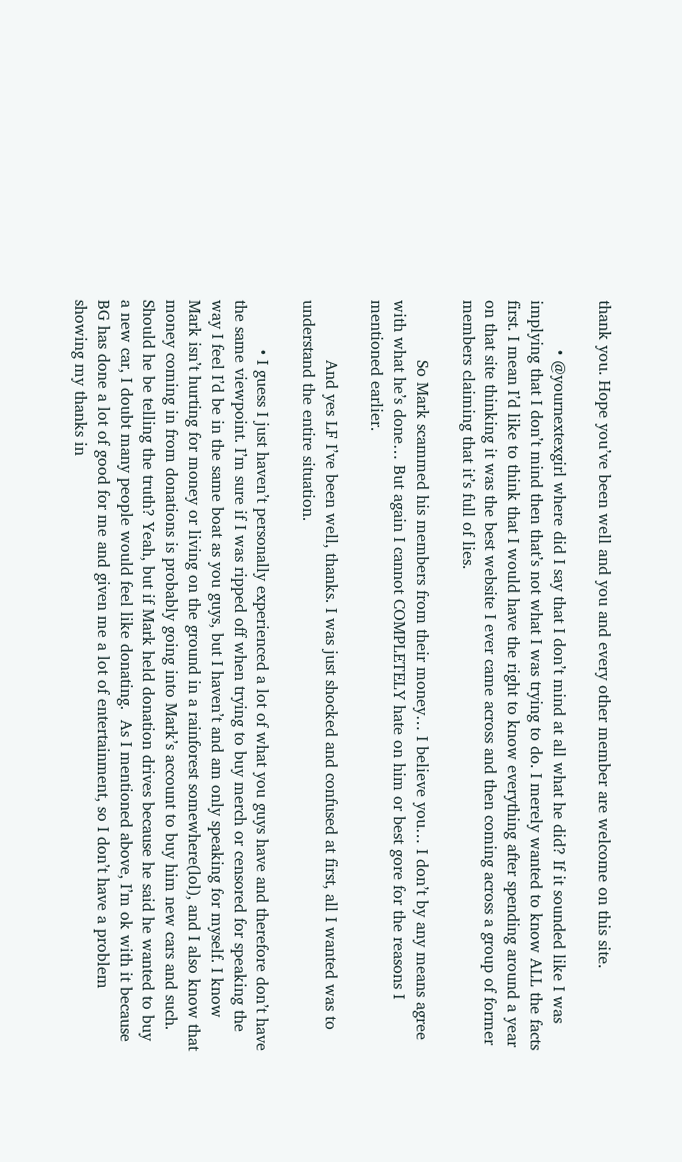thank you. Hope you’ve been well and you and every other member are welcome on this site.

          • @yournextexgirl where did I say that I don’t mind at all what he did? If it sounded like I was implying that I don’t mind then that’s not what I was trying to do. I merely wanted to know ALL the facts first. I mean I’d like to think that I would have the right to know everything after spending around a year on that site thinking it was the best website I ever came across and then coming across a group of former members claiming that it’s full of lies.

            So Mark scammed his members from their money… I believe you… I don’t by any means agree with what he’s done… But again I cannot COMPLETELY hate on him or best gore for the reasons I mentioned earlier.

            And yes LF I’ve been well, thanks. I was just shocked and confused at first, all I wanted was to understand the entire situation.

          • I guess I just haven’t personally experienced a lot of what you guys have and therefore don’t have the same viewpoint. I’m sure if I was ripped off when trying to buy merch or censored for speaking the way I feel I’d be in the same boat as you guys, but I haven’t and am only speaking for myself. I know Mark isn’t hurting for money or living on the ground in a rainforest somewhere(lol), and I also know that money coming in from donations is probably going into Mark’s account to buy him new cars and such. Should he be telling the truth? Yeah, but if Mark held donation drives because he said he wanted to buy a new car, I doubt many people would feel like donating.  As I mentioned above, I’m ok with it because BG has done a lot of good for me and given me a lot of entertainment, so I don’t have a problem showing my thanks in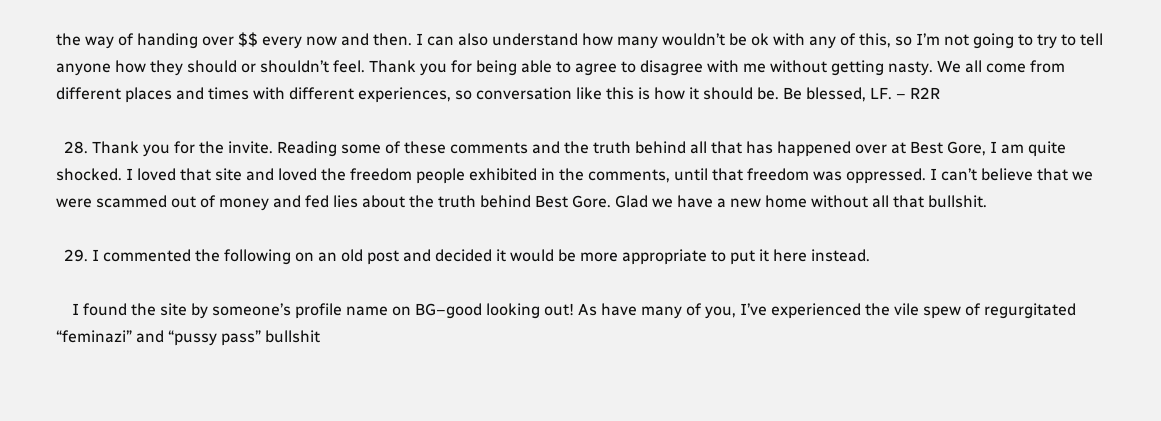the way of handing over $$ every now and then. I can also understand how many wouldn’t be ok with any of this, so I’m not going to try to tell anyone how they should or shouldn’t feel. Thank you for being able to agree to disagree with me without getting nasty. We all come from different places and times with different experiences, so conversation like this is how it should be. Be blessed, LF. – R2R

  28. Thank you for the invite. Reading some of these comments and the truth behind all that has happened over at Best Gore, I am quite shocked. I loved that site and loved the freedom people exhibited in the comments, until that freedom was oppressed. I can’t believe that we were scammed out of money and fed lies about the truth behind Best Gore. Glad we have a new home without all that bullshit.

  29. I commented the following on an old post and decided it would be more appropriate to put it here instead.

    I found the site by someone’s profile name on BG–good looking out! As have many of you, I’ve experienced the vile spew of regurgitated “feminazi” and “pussy pass” bullshit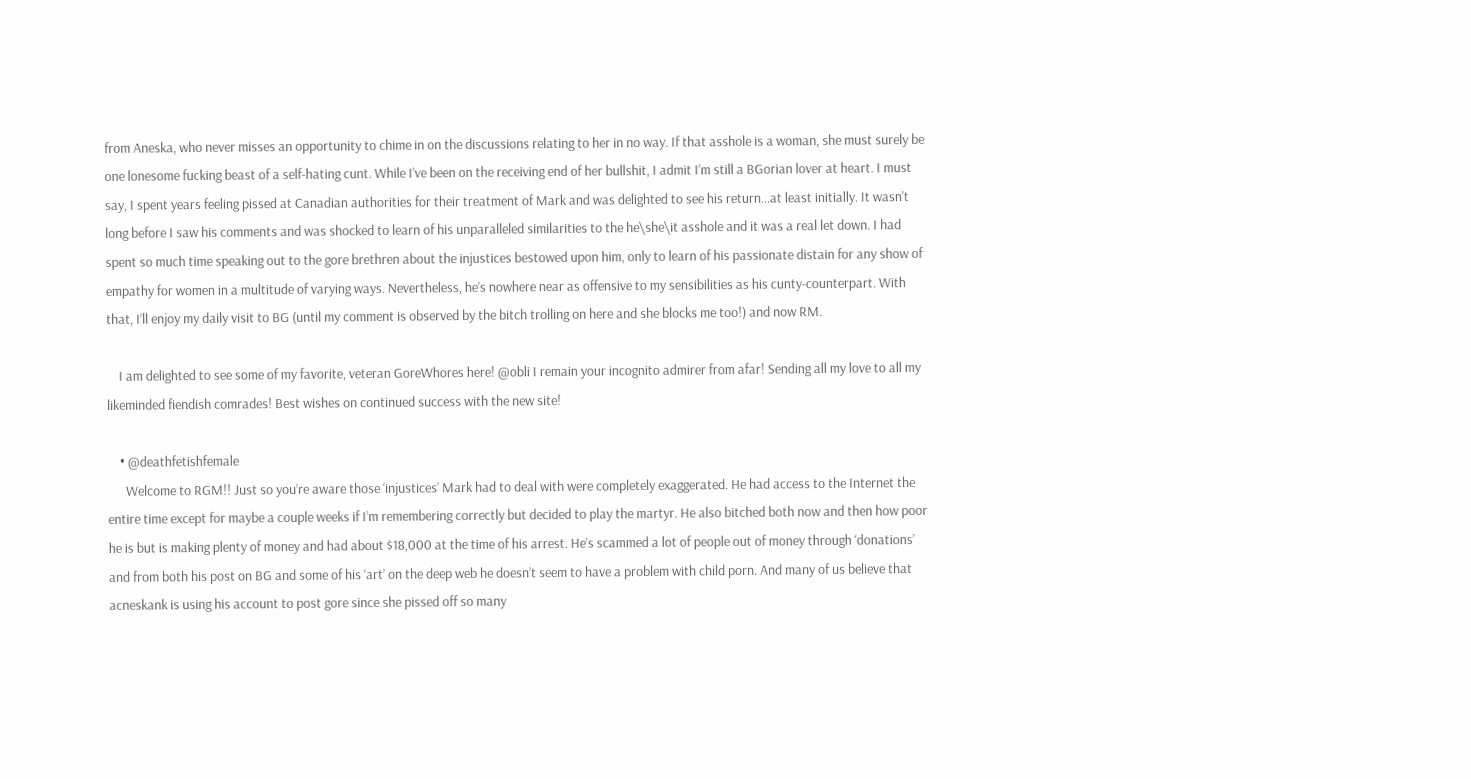from Aneska, who never misses an opportunity to chime in on the discussions relating to her in no way. If that asshole is a woman, she must surely be one lonesome fucking beast of a self-hating cunt. While I’ve been on the receiving end of her bullshit, I admit I’m still a BGorian lover at heart. I must say, I spent years feeling pissed at Canadian authorities for their treatment of Mark and was delighted to see his return…at least initially. It wasn’t long before I saw his comments and was shocked to learn of his unparalleled similarities to the he\she\it asshole and it was a real let down. I had spent so much time speaking out to the gore brethren about the injustices bestowed upon him, only to learn of his passionate distain for any show of empathy for women in a multitude of varying ways. Nevertheless, he’s nowhere near as offensive to my sensibilities as his cunty-counterpart. With that, I’ll enjoy my daily visit to BG (until my comment is observed by the bitch trolling on here and she blocks me too!) and now RM.

    I am delighted to see some of my favorite, veteran GoreWhores here! @obli I remain your incognito admirer from afar! Sending all my love to all my likeminded fiendish comrades! Best wishes on continued success with the new site!

    • @deathfetishfemale
      Welcome to RGM!! Just so you’re aware those ‘injustices’ Mark had to deal with were completely exaggerated. He had access to the Internet the entire time except for maybe a couple weeks if I’m remembering correctly but decided to play the martyr. He also bitched both now and then how poor he is but is making plenty of money and had about $18,000 at the time of his arrest. He’s scammed a lot of people out of money through ‘donations’ and from both his post on BG and some of his ‘art’ on the deep web he doesn’t seem to have a problem with child porn. And many of us believe that acneskank is using his account to post gore since she pissed off so many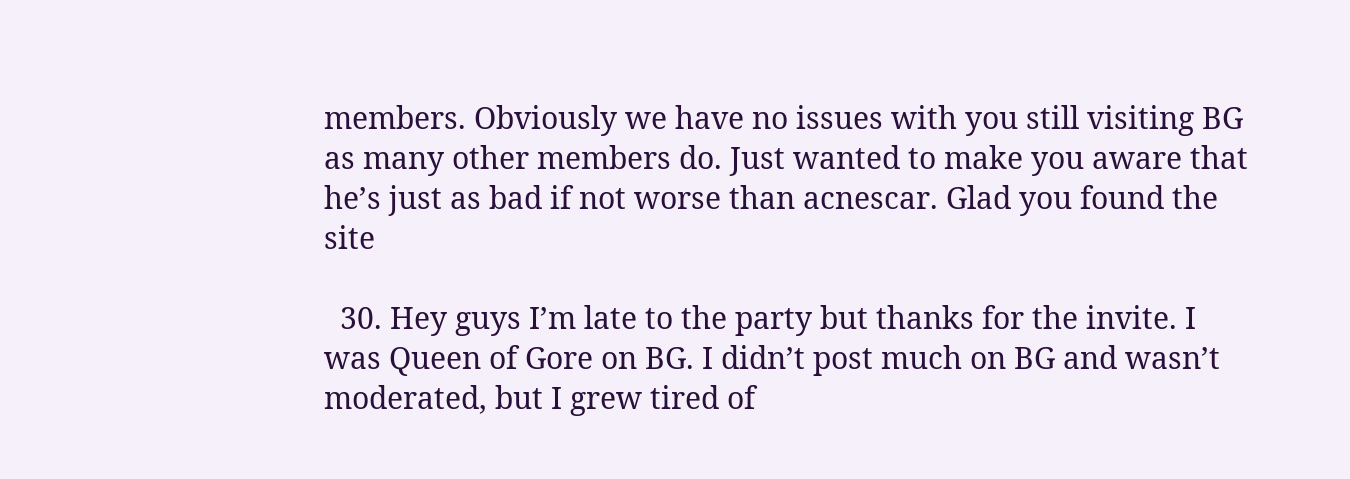members. Obviously we have no issues with you still visiting BG as many other members do. Just wanted to make you aware that he’s just as bad if not worse than acnescar. Glad you found the site

  30. Hey guys I’m late to the party but thanks for the invite. I was Queen of Gore on BG. I didn’t post much on BG and wasn’t moderated, but I grew tired of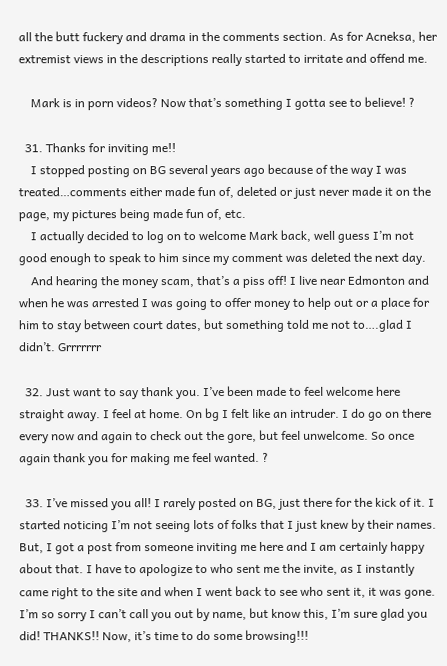all the butt fuckery and drama in the comments section. As for Acneksa, her extremist views in the descriptions really started to irritate and offend me.

    Mark is in porn videos? Now that’s something I gotta see to believe! ?

  31. Thanks for inviting me!!
    I stopped posting on BG several years ago because of the way I was treated…comments either made fun of, deleted or just never made it on the page, my pictures being made fun of, etc.
    I actually decided to log on to welcome Mark back, well guess I’m not good enough to speak to him since my comment was deleted the next day.
    And hearing the money scam, that’s a piss off! I live near Edmonton and when he was arrested I was going to offer money to help out or a place for him to stay between court dates, but something told me not to….glad I didn’t. Grrrrrrr

  32. Just want to say thank you. I’ve been made to feel welcome here straight away. I feel at home. On bg I felt like an intruder. I do go on there every now and again to check out the gore, but feel unwelcome. So once again thank you for making me feel wanted. ?

  33. I’ve missed you all! I rarely posted on BG, just there for the kick of it. I started noticing I’m not seeing lots of folks that I just knew by their names. But, I got a post from someone inviting me here and I am certainly happy about that. I have to apologize to who sent me the invite, as I instantly came right to the site and when I went back to see who sent it, it was gone. I’m so sorry I can’t call you out by name, but know this, I’m sure glad you did! THANKS!! Now, it’s time to do some browsing!!!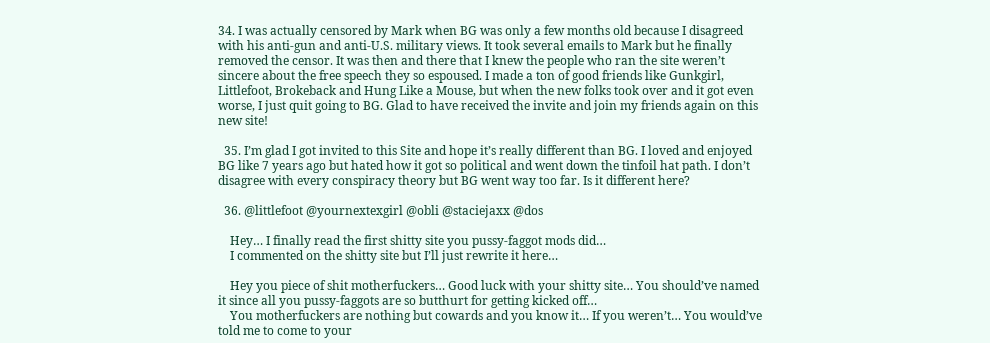34. I was actually censored by Mark when BG was only a few months old because I disagreed with his anti-gun and anti-U.S. military views. It took several emails to Mark but he finally removed the censor. It was then and there that I knew the people who ran the site weren’t sincere about the free speech they so espoused. I made a ton of good friends like Gunkgirl, Littlefoot, Brokeback and Hung Like a Mouse, but when the new folks took over and it got even worse, I just quit going to BG. Glad to have received the invite and join my friends again on this new site!

  35. I’m glad I got invited to this Site and hope it’s really different than BG. I loved and enjoyed BG like 7 years ago but hated how it got so political and went down the tinfoil hat path. I don’t disagree with every conspiracy theory but BG went way too far. Is it different here?

  36. @littlefoot @yournextexgirl @obli @staciejaxx @dos

    Hey… I finally read the first shitty site you pussy-faggot mods did…
    I commented on the shitty site but I’ll just rewrite it here…

    Hey you piece of shit motherfuckers… Good luck with your shitty site… You should’ve named it since all you pussy-faggots are so butthurt for getting kicked off…
    You motherfuckers are nothing but cowards and you know it… If you weren’t… You would’ve told me to come to your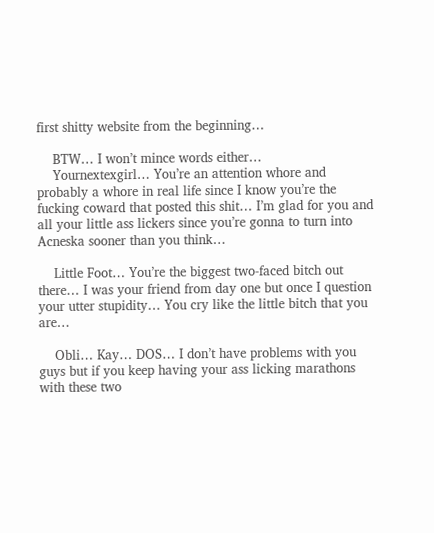first shitty website from the beginning…

    BTW… I won’t mince words either…
    Yournextexgirl… You’re an attention whore and probably a whore in real life since I know you’re the fucking coward that posted this shit… I’m glad for you and all your little ass lickers since you’re gonna to turn into Acneska sooner than you think…

    Little Foot… You’re the biggest two-faced bitch out there… I was your friend from day one but once I question your utter stupidity… You cry like the little bitch that you are…

    Obli… Kay… DOS… I don’t have problems with you guys but if you keep having your ass licking marathons with these two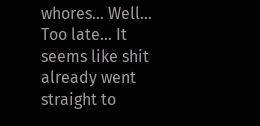whores… Well… Too late… It seems like shit already went straight to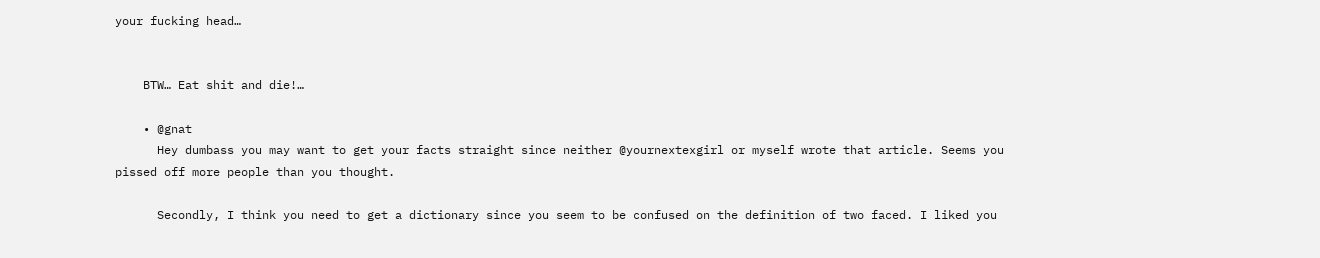your fucking head…


    BTW… Eat shit and die!…

    • @gnat
      Hey dumbass you may want to get your facts straight since neither @yournextexgirl or myself wrote that article. Seems you pissed off more people than you thought.

      Secondly, I think you need to get a dictionary since you seem to be confused on the definition of two faced. I liked you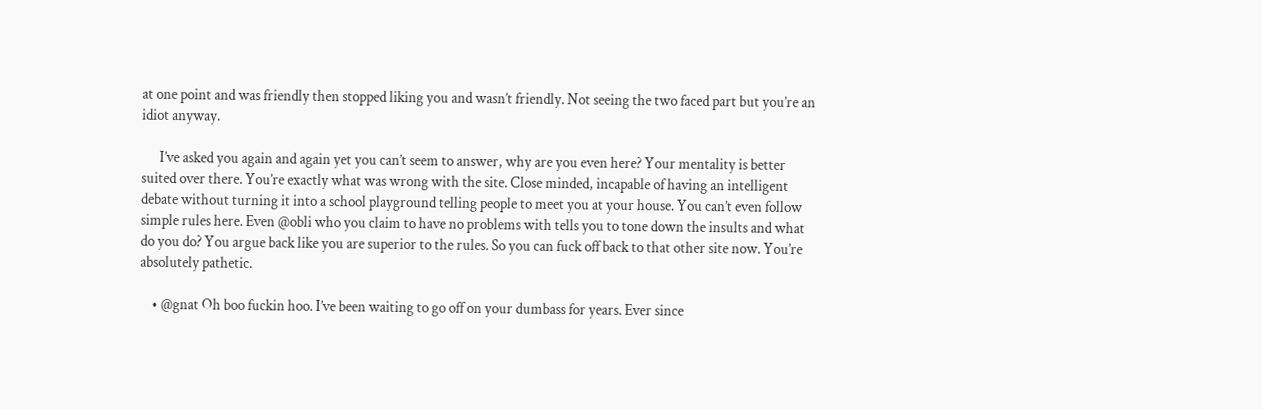at one point and was friendly then stopped liking you and wasn’t friendly. Not seeing the two faced part but you’re an idiot anyway.

      I’ve asked you again and again yet you can’t seem to answer, why are you even here? Your mentality is better suited over there. You’re exactly what was wrong with the site. Close minded, incapable of having an intelligent debate without turning it into a school playground telling people to meet you at your house. You can’t even follow simple rules here. Even @obli who you claim to have no problems with tells you to tone down the insults and what do you do? You argue back like you are superior to the rules. So you can fuck off back to that other site now. You’re absolutely pathetic.

    • @gnat Oh boo fuckin hoo. I’ve been waiting to go off on your dumbass for years. Ever since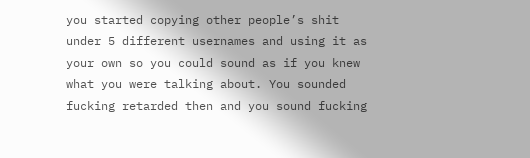you started copying other people’s shit under 5 different usernames and using it as your own so you could sound as if you knew what you were talking about. You sounded fucking retarded then and you sound fucking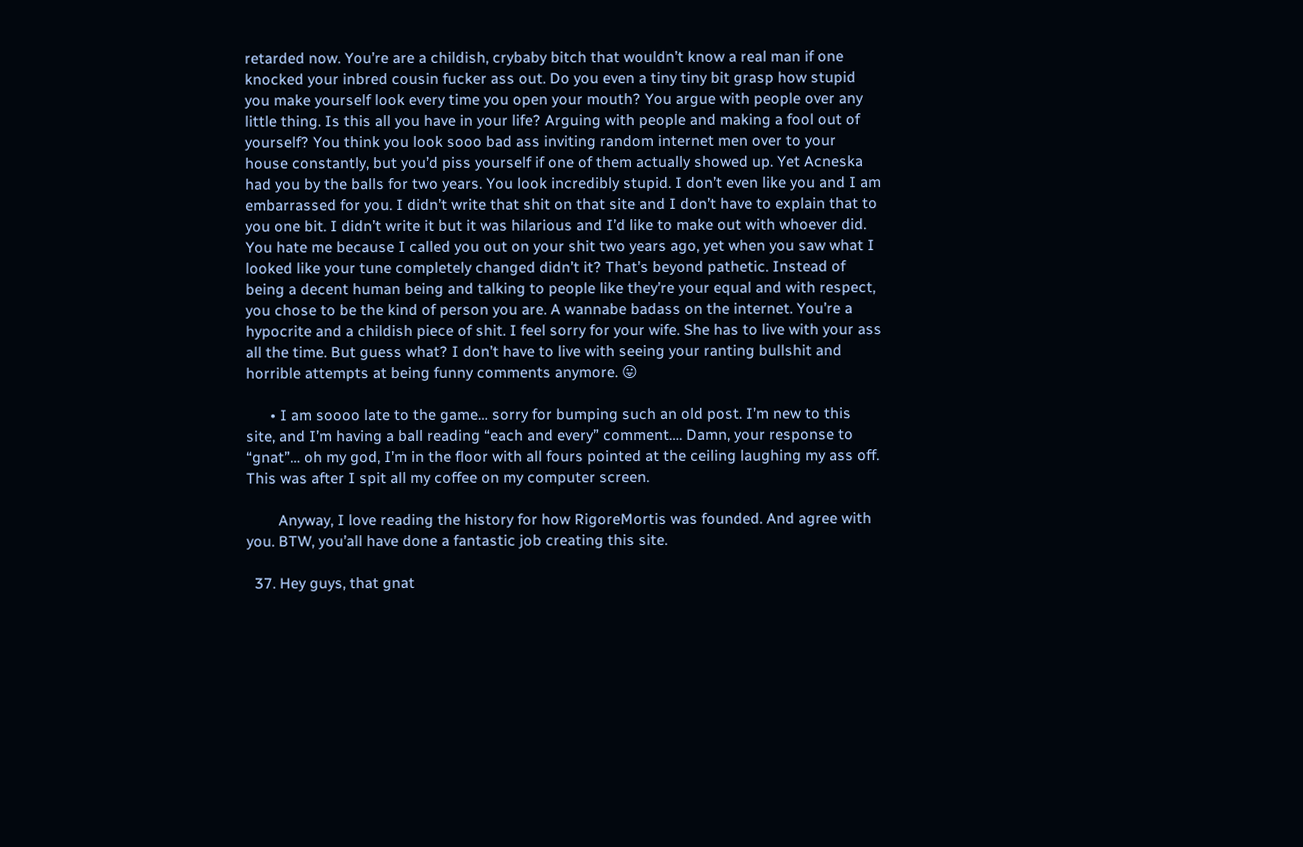retarded now. You’re are a childish, crybaby bitch that wouldn’t know a real man if one knocked your inbred cousin fucker ass out. Do you even a tiny tiny bit grasp how stupid you make yourself look every time you open your mouth? You argue with people over any little thing. Is this all you have in your life? Arguing with people and making a fool out of yourself? You think you look sooo bad ass inviting random internet men over to your house constantly, but you’d piss yourself if one of them actually showed up. Yet Acneska had you by the balls for two years. You look incredibly stupid. I don’t even like you and I am embarrassed for you. I didn’t write that shit on that site and I don’t have to explain that to you one bit. I didn’t write it but it was hilarious and I’d like to make out with whoever did. You hate me because I called you out on your shit two years ago, yet when you saw what I looked like your tune completely changed didn’t it? That’s beyond pathetic. Instead of being a decent human being and talking to people like they’re your equal and with respect, you chose to be the kind of person you are. A wannabe badass on the internet. You’re a hypocrite and a childish piece of shit. I feel sorry for your wife. She has to live with your ass all the time. But guess what? I don’t have to live with seeing your ranting bullshit and horrible attempts at being funny comments anymore. 😛

      • I am soooo late to the game… sorry for bumping such an old post. I’m new to this site, and I’m having a ball reading “each and every” comment…. Damn, your response to “gnat”… oh my god, I’m in the floor with all fours pointed at the ceiling laughing my ass off. This was after I spit all my coffee on my computer screen.

        Anyway, I love reading the history for how RigoreMortis was founded. And agree with you. BTW, you’all have done a fantastic job creating this site.

  37. Hey guys, that gnat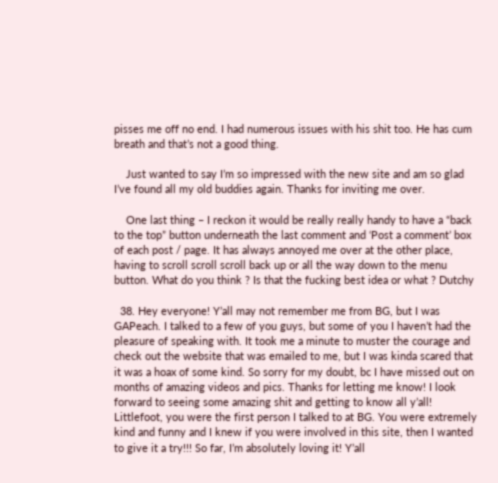pisses me off no end. I had numerous issues with his shit too. He has cum breath and that’s not a good thing.

    Just wanted to say I’m so impressed with the new site and am so glad I’ve found all my old buddies again. Thanks for inviting me over.

    One last thing – I reckon it would be really really handy to have a “back to the top” button underneath the last comment and ‘Post a comment’ box of each post / page. It has always annoyed me over at the other place, having to scroll scroll scroll back up or all the way down to the menu button. What do you think ? Is that the fucking best idea or what ? Dutchy

  38. Hey everyone! Y’all may not remember me from BG, but I was GAPeach. I talked to a few of you guys, but some of you I haven’t had the pleasure of speaking with. It took me a minute to muster the courage and check out the website that was emailed to me, but I was kinda scared that it was a hoax of some kind. So sorry for my doubt, bc I have missed out on months of amazing videos and pics. Thanks for letting me know! I look forward to seeing some amazing shit and getting to know all y’all! Littlefoot, you were the first person I talked to at BG. You were extremely kind and funny and I knew if you were involved in this site, then I wanted to give it a try!!! So far, I’m absolutely loving it! Y’all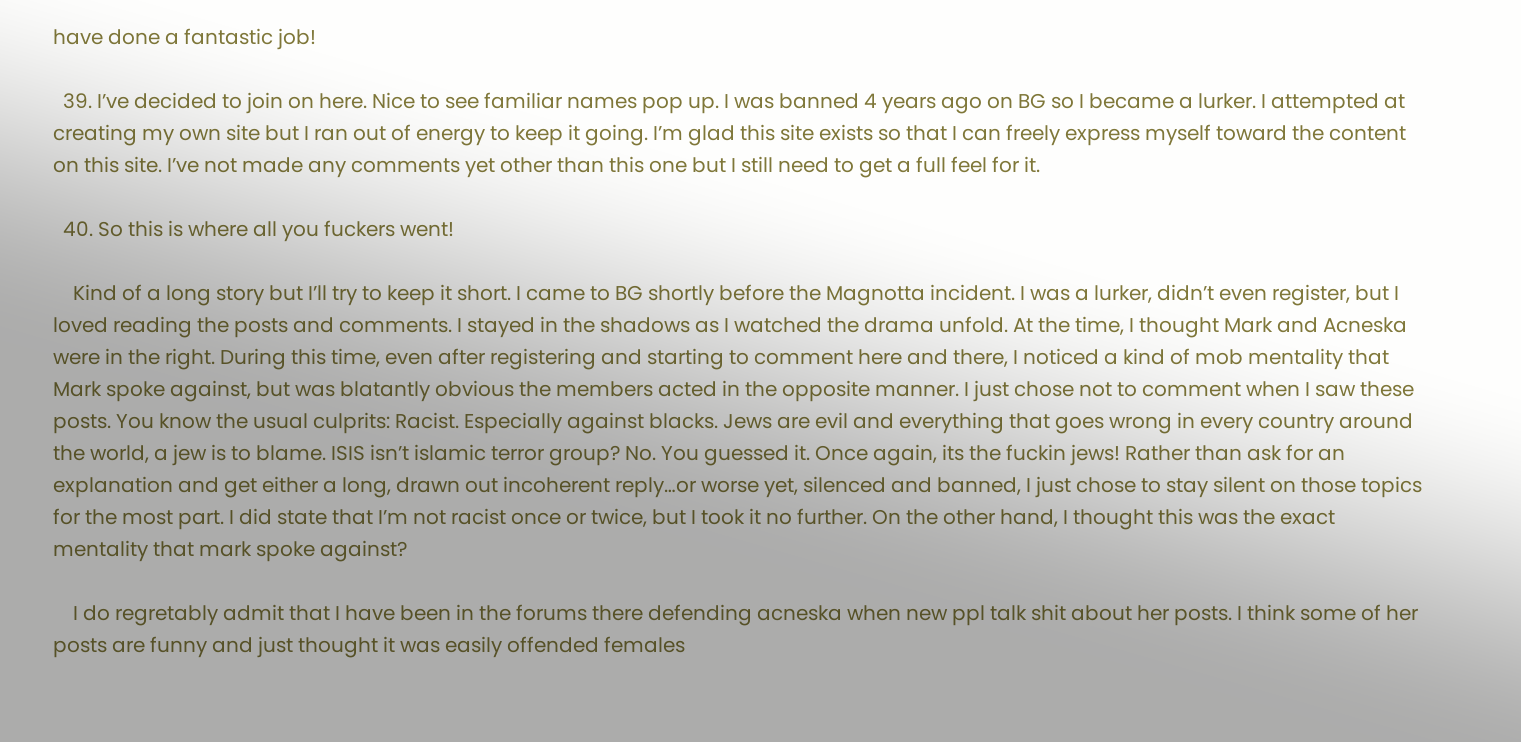have done a fantastic job!

  39. I’ve decided to join on here. Nice to see familiar names pop up. I was banned 4 years ago on BG so I became a lurker. I attempted at creating my own site but I ran out of energy to keep it going. I’m glad this site exists so that I can freely express myself toward the content on this site. I’ve not made any comments yet other than this one but I still need to get a full feel for it.

  40. So this is where all you fuckers went!

    Kind of a long story but I’ll try to keep it short. I came to BG shortly before the Magnotta incident. I was a lurker, didn’t even register, but I loved reading the posts and comments. I stayed in the shadows as I watched the drama unfold. At the time, I thought Mark and Acneska were in the right. During this time, even after registering and starting to comment here and there, I noticed a kind of mob mentality that Mark spoke against, but was blatantly obvious the members acted in the opposite manner. I just chose not to comment when I saw these posts. You know the usual culprits: Racist. Especially against blacks. Jews are evil and everything that goes wrong in every country around the world, a jew is to blame. ISIS isn’t islamic terror group? No. You guessed it. Once again, its the fuckin jews! Rather than ask for an explanation and get either a long, drawn out incoherent reply…or worse yet, silenced and banned, I just chose to stay silent on those topics for the most part. I did state that I’m not racist once or twice, but I took it no further. On the other hand, I thought this was the exact mentality that mark spoke against?

    I do regretably admit that I have been in the forums there defending acneska when new ppl talk shit about her posts. I think some of her posts are funny and just thought it was easily offended females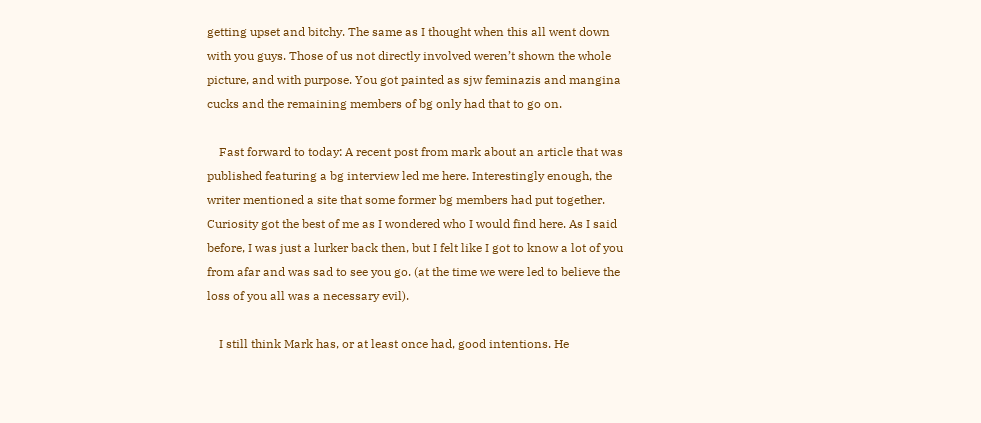getting upset and bitchy. The same as I thought when this all went down with you guys. Those of us not directly involved weren’t shown the whole picture, and with purpose. You got painted as sjw feminazis and mangina cucks and the remaining members of bg only had that to go on.

    Fast forward to today: A recent post from mark about an article that was published featuring a bg interview led me here. Interestingly enough, the writer mentioned a site that some former bg members had put together. Curiosity got the best of me as I wondered who I would find here. As I said before, I was just a lurker back then, but I felt like I got to know a lot of you from afar and was sad to see you go. (at the time we were led to believe the loss of you all was a necessary evil).

    I still think Mark has, or at least once had, good intentions. He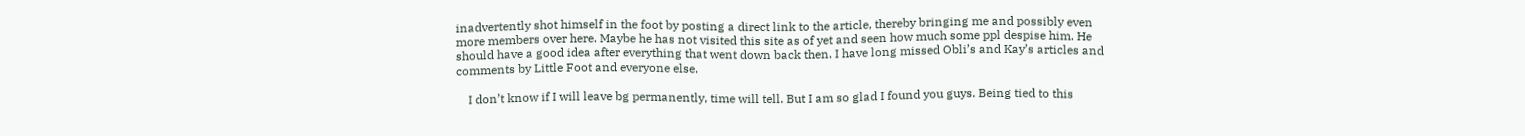inadvertently shot himself in the foot by posting a direct link to the article, thereby bringing me and possibly even more members over here. Maybe he has not visited this site as of yet and seen how much some ppl despise him. He should have a good idea after everything that went down back then. I have long missed Obli’s and Kay’s articles and comments by Little Foot and everyone else.

    I don’t know if I will leave bg permanently, time will tell. But I am so glad I found you guys. Being tied to this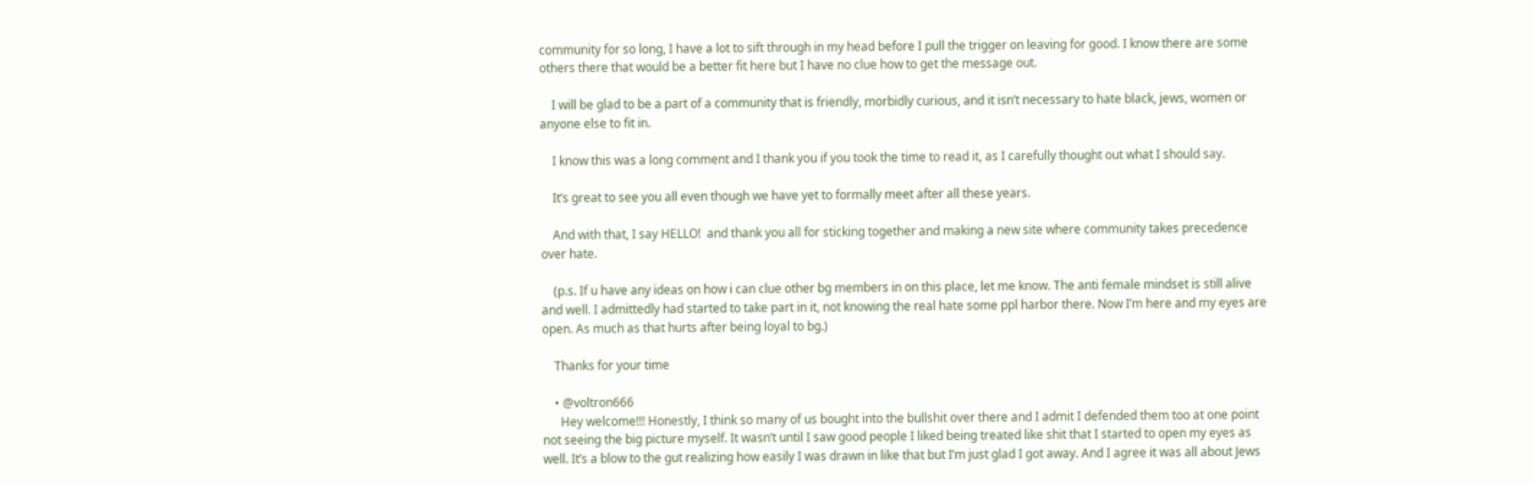community for so long, I have a lot to sift through in my head before I pull the trigger on leaving for good. I know there are some others there that would be a better fit here but I have no clue how to get the message out.

    I will be glad to be a part of a community that is friendly, morbidly curious, and it isn’t necessary to hate black, jews, women or anyone else to fit in.

    I know this was a long comment and I thank you if you took the time to read it, as I carefully thought out what I should say.

    It’s great to see you all even though we have yet to formally meet after all these years.

    And with that, I say HELLO!  and thank you all for sticking together and making a new site where community takes precedence over hate.

    (p.s. If u have any ideas on how i can clue other bg members in on this place, let me know. The anti female mindset is still alive and well. I admittedly had started to take part in it, not knowing the real hate some ppl harbor there. Now I’m here and my eyes are open. As much as that hurts after being loyal to bg.)

    Thanks for your time

    • @voltron666
      Hey welcome!!! Honestly, I think so many of us bought into the bullshit over there and I admit I defended them too at one point not seeing the big picture myself. It wasn’t until I saw good people I liked being treated like shit that I started to open my eyes as well. It’s a blow to the gut realizing how easily I was drawn in like that but I’m just glad I got away. And I agree it was all about Jews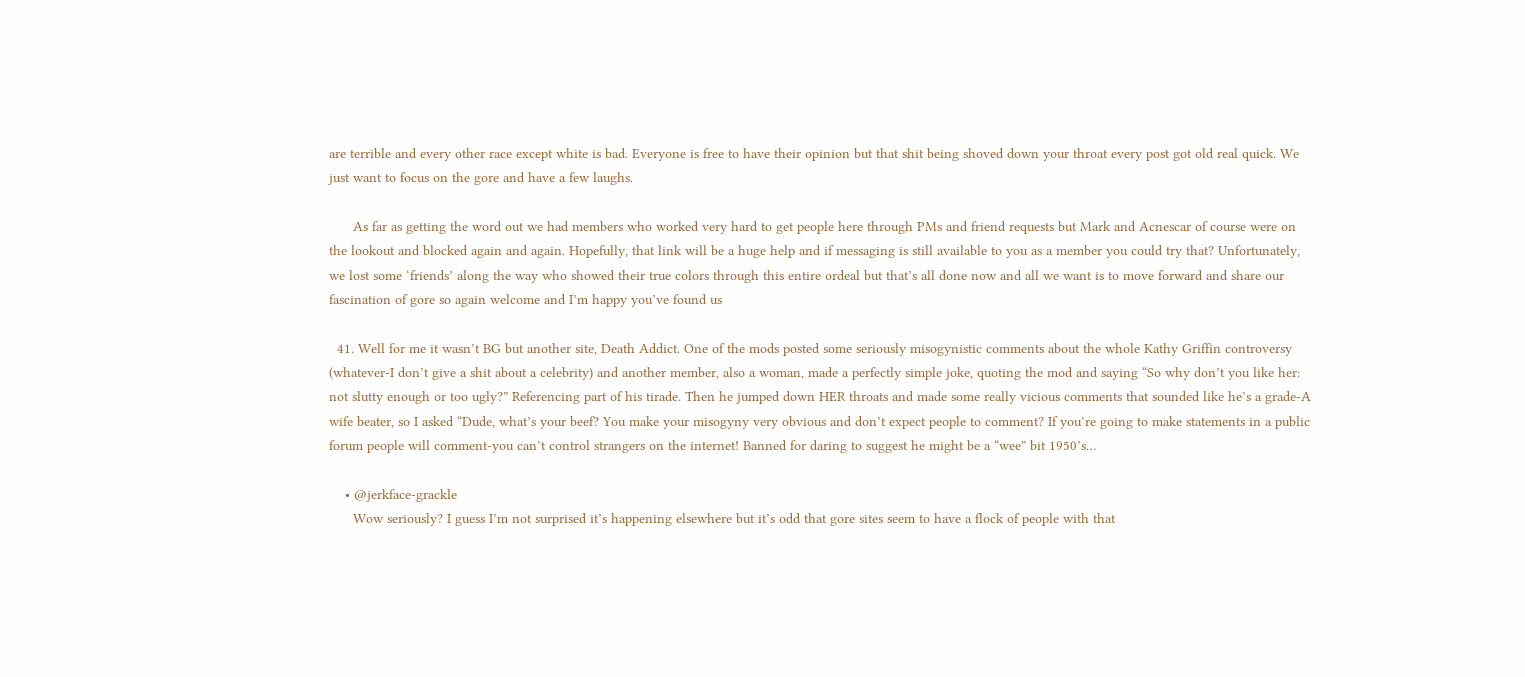are terrible and every other race except white is bad. Everyone is free to have their opinion but that shit being shoved down your throat every post got old real quick. We just want to focus on the gore and have a few laughs.

      As far as getting the word out we had members who worked very hard to get people here through PMs and friend requests but Mark and Acnescar of course were on the lookout and blocked again and again. Hopefully, that link will be a huge help and if messaging is still available to you as a member you could try that? Unfortunately, we lost some ‘friends’ along the way who showed their true colors through this entire ordeal but that’s all done now and all we want is to move forward and share our fascination of gore so again welcome and I’m happy you’ve found us

  41. Well for me it wasn’t BG but another site, Death Addict. One of the mods posted some seriously misogynistic comments about the whole Kathy Griffin controversy (whatever-I don’t give a shit about a celebrity) and another member, also a woman, made a perfectly simple joke, quoting the mod and saying “So why don’t you like her: not slutty enough or too ugly?” Referencing part of his tirade. Then he jumped down HER throats and made some really vicious comments that sounded like he’s a grade-A wife beater, so I asked “Dude, what’s your beef? You make your misogyny very obvious and don’t expect people to comment? If you’re going to make statements in a public forum people will comment-you can’t control strangers on the internet! Banned for daring to suggest he might be a “wee” bit 1950’s…

    • @jerkface-grackle
      Wow seriously? I guess I’m not surprised it’s happening elsewhere but it’s odd that gore sites seem to have a flock of people with that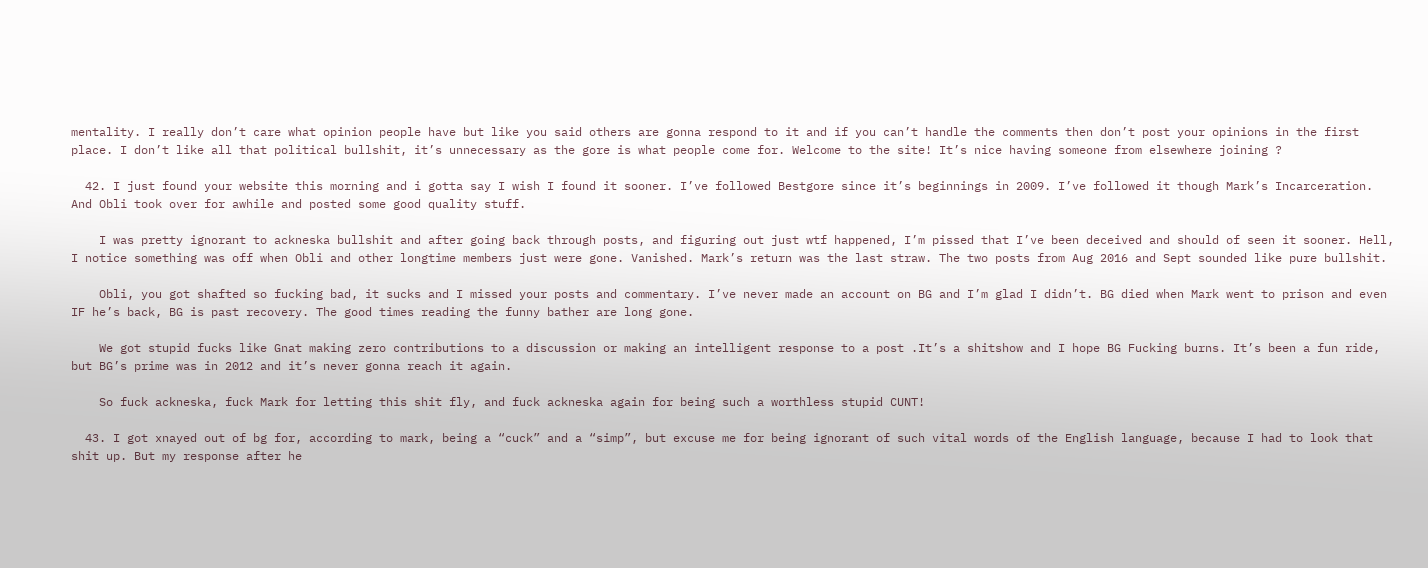mentality. I really don’t care what opinion people have but like you said others are gonna respond to it and if you can’t handle the comments then don’t post your opinions in the first place. I don’t like all that political bullshit, it’s unnecessary as the gore is what people come for. Welcome to the site! It’s nice having someone from elsewhere joining ?

  42. I just found your website this morning and i gotta say I wish I found it sooner. I’ve followed Bestgore since it’s beginnings in 2009. I’ve followed it though Mark’s Incarceration. And Obli took over for awhile and posted some good quality stuff.

    I was pretty ignorant to ackneska bullshit and after going back through posts, and figuring out just wtf happened, I’m pissed that I’ve been deceived and should of seen it sooner. Hell, I notice something was off when Obli and other longtime members just were gone. Vanished. Mark’s return was the last straw. The two posts from Aug 2016 and Sept sounded like pure bullshit.

    Obli, you got shafted so fucking bad, it sucks and I missed your posts and commentary. I’ve never made an account on BG and I’m glad I didn’t. BG died when Mark went to prison and even IF he’s back, BG is past recovery. The good times reading the funny bather are long gone.

    We got stupid fucks like Gnat making zero contributions to a discussion or making an intelligent response to a post .It’s a shitshow and I hope BG Fucking burns. It’s been a fun ride, but BG’s prime was in 2012 and it’s never gonna reach it again.

    So fuck ackneska, fuck Mark for letting this shit fly, and fuck ackneska again for being such a worthless stupid CUNT!

  43. I got xnayed out of bg for, according to mark, being a “cuck” and a “simp”, but excuse me for being ignorant of such vital words of the English language, because I had to look that shit up. But my response after he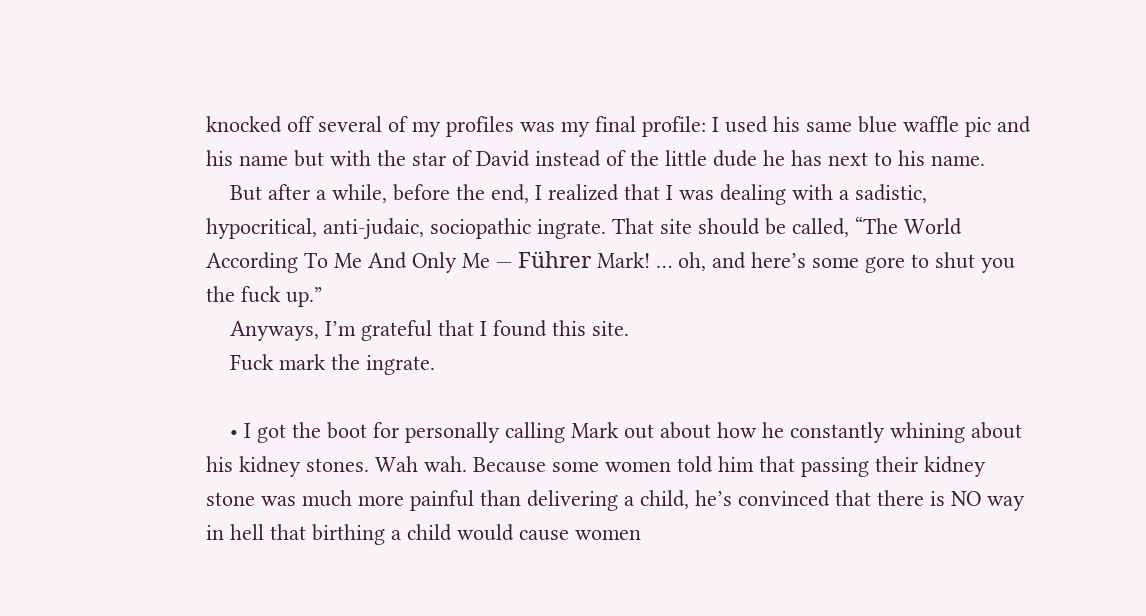knocked off several of my profiles was my final profile: I used his same blue waffle pic and his name but with the star of David instead of the little dude he has next to his name.
    But after a while, before the end, I realized that I was dealing with a sadistic, hypocritical, anti-judaic, sociopathic ingrate. That site should be called, “The World According To Me And Only Me — Führer Mark! … oh, and here’s some gore to shut you the fuck up.”
    Anyways, I’m grateful that I found this site.
    Fuck mark the ingrate.

    • I got the boot for personally calling Mark out about how he constantly whining about his kidney stones. Wah wah. Because some women told him that passing their kidney stone was much more painful than delivering a child, he’s convinced that there is NO way in hell that birthing a child would cause women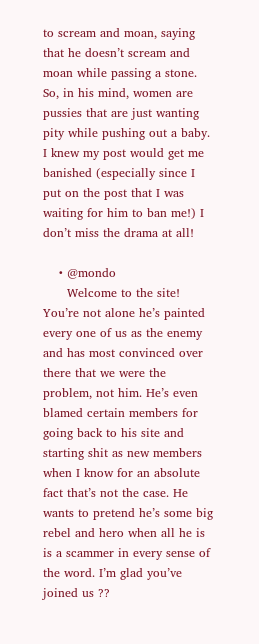to scream and moan, saying that he doesn’t scream and moan while passing a stone. So, in his mind, women are pussies that are just wanting pity while pushing out a baby. I knew my post would get me banished (especially since I put on the post that I was waiting for him to ban me!) I don’t miss the drama at all!

    • @mondo
      Welcome to the site! You’re not alone he’s painted every one of us as the enemy and has most convinced over there that we were the problem, not him. He’s even blamed certain members for going back to his site and starting shit as new members when I know for an absolute fact that’s not the case. He wants to pretend he’s some big rebel and hero when all he is is a scammer in every sense of the word. I’m glad you’ve joined us ??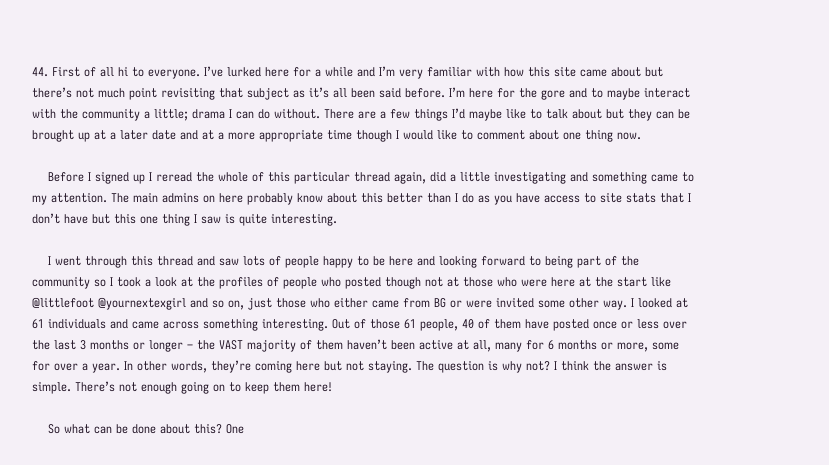44. First of all hi to everyone. I’ve lurked here for a while and I’m very familiar with how this site came about but there’s not much point revisiting that subject as it’s all been said before. I’m here for the gore and to maybe interact with the community a little; drama I can do without. There are a few things I’d maybe like to talk about but they can be brought up at a later date and at a more appropriate time though I would like to comment about one thing now.

    Before I signed up I reread the whole of this particular thread again, did a little investigating and something came to my attention. The main admins on here probably know about this better than I do as you have access to site stats that I don’t have but this one thing I saw is quite interesting.

    I went through this thread and saw lots of people happy to be here and looking forward to being part of the community so I took a look at the profiles of people who posted though not at those who were here at the start like @littlefoot @yournextexgirl and so on, just those who either came from BG or were invited some other way. I looked at 61 individuals and came across something interesting. Out of those 61 people, 40 of them have posted once or less over the last 3 months or longer – the VAST majority of them haven’t been active at all, many for 6 months or more, some for over a year. In other words, they’re coming here but not staying. The question is why not? I think the answer is simple. There’s not enough going on to keep them here!

    So what can be done about this? One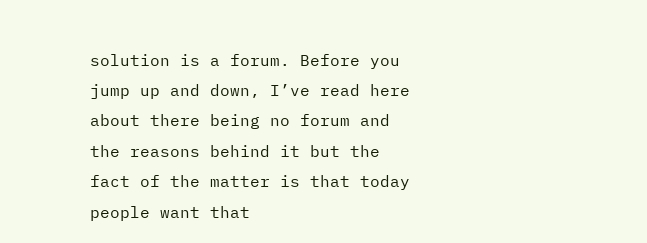solution is a forum. Before you jump up and down, I’ve read here about there being no forum and the reasons behind it but the fact of the matter is that today people want that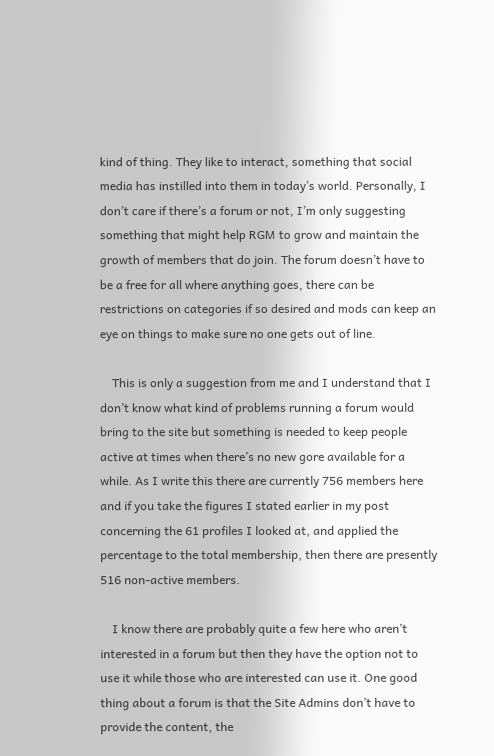kind of thing. They like to interact, something that social media has instilled into them in today’s world. Personally, I don’t care if there’s a forum or not, I’m only suggesting something that might help RGM to grow and maintain the growth of members that do join. The forum doesn’t have to be a free for all where anything goes, there can be restrictions on categories if so desired and mods can keep an eye on things to make sure no one gets out of line.

    This is only a suggestion from me and I understand that I don’t know what kind of problems running a forum would bring to the site but something is needed to keep people active at times when there’s no new gore available for a while. As I write this there are currently 756 members here and if you take the figures I stated earlier in my post concerning the 61 profiles I looked at, and applied the percentage to the total membership, then there are presently 516 non-active members.

    I know there are probably quite a few here who aren’t interested in a forum but then they have the option not to use it while those who are interested can use it. One good thing about a forum is that the Site Admins don’t have to provide the content, the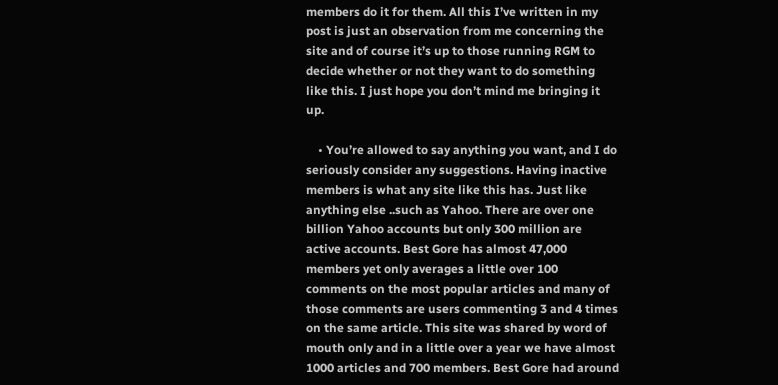members do it for them. All this I’ve written in my post is just an observation from me concerning the site and of course it’s up to those running RGM to decide whether or not they want to do something like this. I just hope you don’t mind me bringing it up.

    • You’re allowed to say anything you want, and I do seriously consider any suggestions. Having inactive members is what any site like this has. Just like anything else ..such as Yahoo. There are over one billion Yahoo accounts but only 300 million are active accounts. Best Gore has almost 47,000 members yet only averages a little over 100 comments on the most popular articles and many of those comments are users commenting 3 and 4 times on the same article. This site was shared by word of mouth only and in a little over a year we have almost 1000 articles and 700 members. Best Gore had around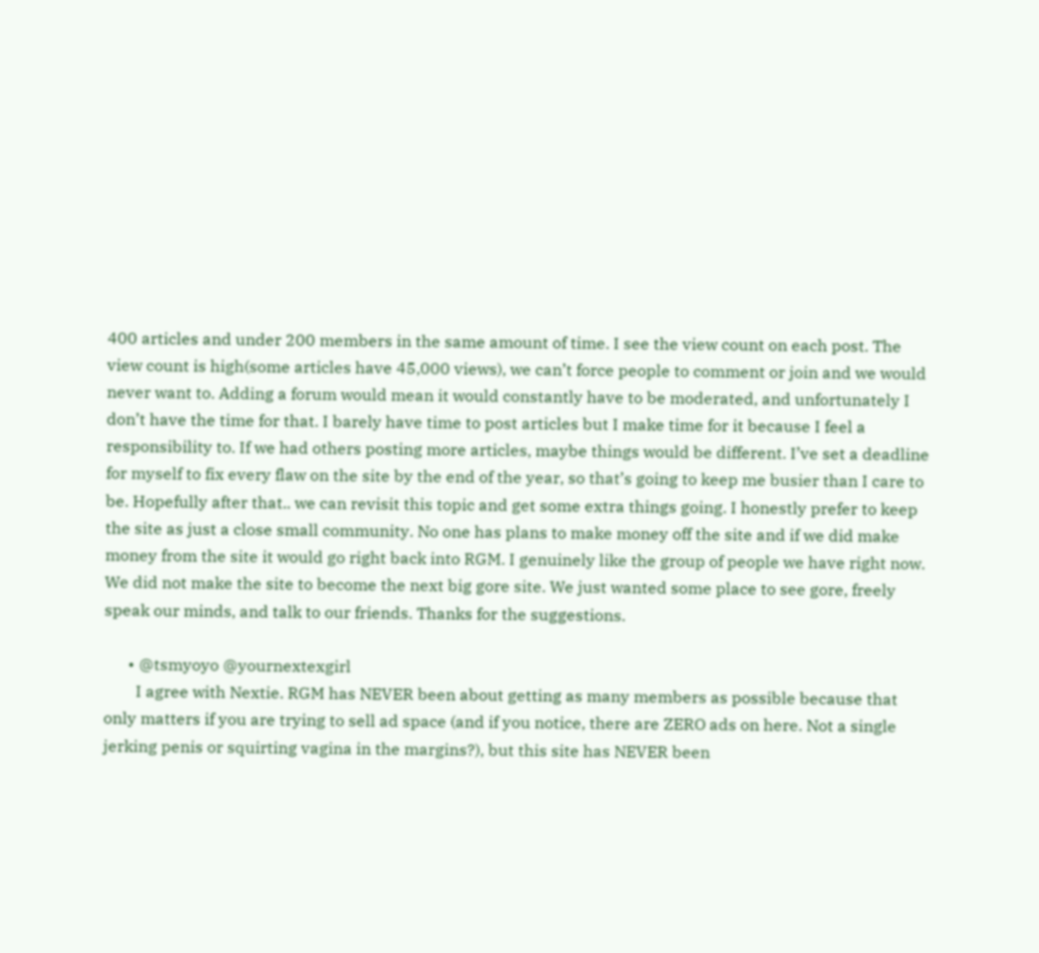400 articles and under 200 members in the same amount of time. I see the view count on each post. The view count is high(some articles have 45,000 views), we can’t force people to comment or join and we would never want to. Adding a forum would mean it would constantly have to be moderated, and unfortunately I don’t have the time for that. I barely have time to post articles but I make time for it because I feel a responsibility to. If we had others posting more articles, maybe things would be different. I’ve set a deadline for myself to fix every flaw on the site by the end of the year, so that’s going to keep me busier than I care to be. Hopefully after that.. we can revisit this topic and get some extra things going. I honestly prefer to keep the site as just a close small community. No one has plans to make money off the site and if we did make money from the site it would go right back into RGM. I genuinely like the group of people we have right now. We did not make the site to become the next big gore site. We just wanted some place to see gore, freely speak our minds, and talk to our friends. Thanks for the suggestions.

      • @tsmyoyo @yournextexgirl
        I agree with Nextie. RGM has NEVER been about getting as many members as possible because that only matters if you are trying to sell ad space (and if you notice, there are ZERO ads on here. Not a single jerking penis or squirting vagina in the margins?), but this site has NEVER been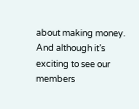about making money. And although it’s exciting to see our members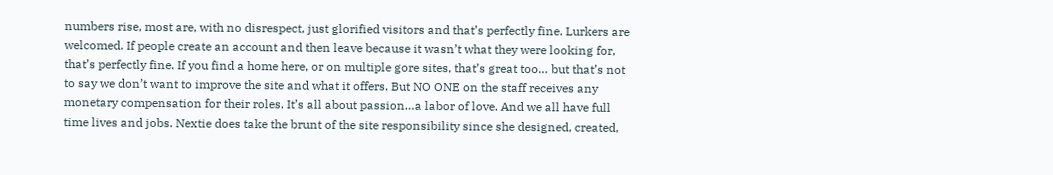numbers rise, most are, with no disrespect, just glorified visitors and that’s perfectly fine. Lurkers are welcomed. If people create an account and then leave because it wasn’t what they were looking for, that’s perfectly fine. If you find a home here, or on multiple gore sites, that’s great too… but that’s not to say we don’t want to improve the site and what it offers. But NO ONE on the staff receives any monetary compensation for their roles. It’s all about passion…a labor of love. And we all have full time lives and jobs. Nextie does take the brunt of the site responsibility since she designed, created,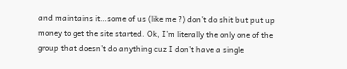and maintains it…some of us (like me ?) don’t do shit but put up money to get the site started. Ok, I’m literally the only one of the group that doesn’t do anything cuz I don’t have a single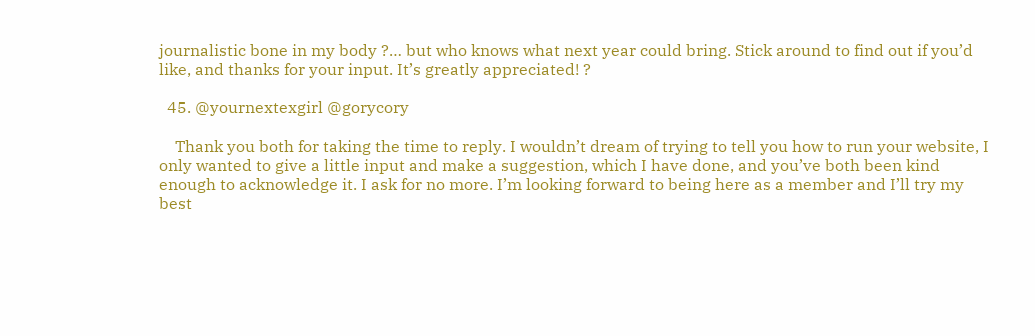journalistic bone in my body ?… but who knows what next year could bring. Stick around to find out if you’d like, and thanks for your input. It’s greatly appreciated! ?

  45. @yournextexgirl @gorycory

    Thank you both for taking the time to reply. I wouldn’t dream of trying to tell you how to run your website, I only wanted to give a little input and make a suggestion, which I have done, and you’ve both been kind enough to acknowledge it. I ask for no more. I’m looking forward to being here as a member and I’ll try my best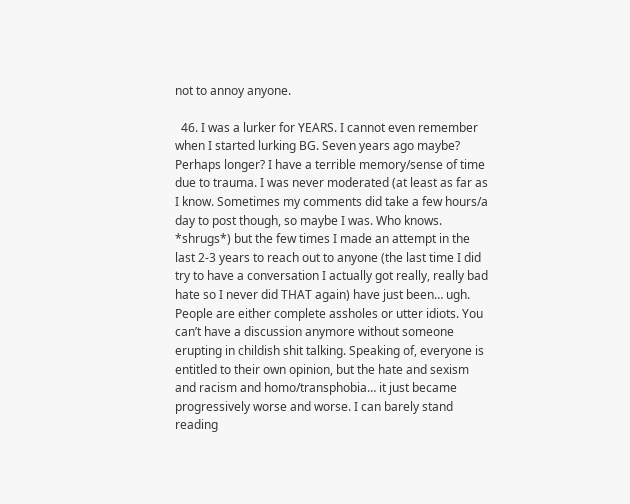not to annoy anyone.

  46. I was a lurker for YEARS. I cannot even remember when I started lurking BG. Seven years ago maybe? Perhaps longer? I have a terrible memory/sense of time due to trauma. I was never moderated (at least as far as I know. Sometimes my comments did take a few hours/a day to post though, so maybe I was. Who knows. *shrugs*) but the few times I made an attempt in the last 2-3 years to reach out to anyone (the last time I did try to have a conversation I actually got really, really bad hate so I never did THAT again) have just been… ugh. People are either complete assholes or utter idiots. You can’t have a discussion anymore without someone erupting in childish shit talking. Speaking of, everyone is entitled to their own opinion, but the hate and sexism and racism and homo/transphobia… it just became progressively worse and worse. I can barely stand reading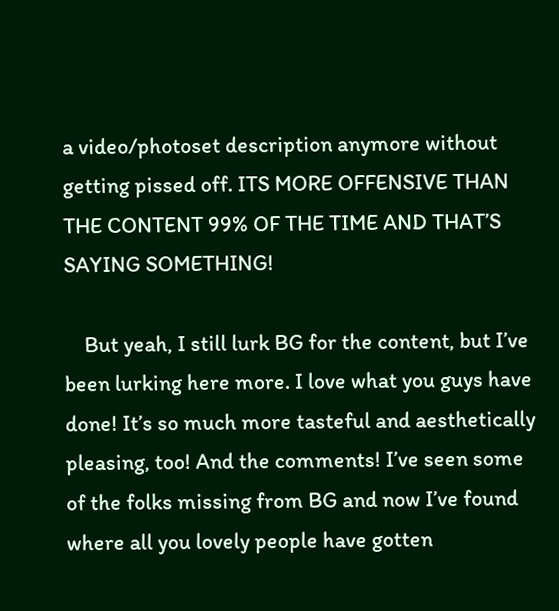a video/photoset description anymore without getting pissed off. ITS MORE OFFENSIVE THAN THE CONTENT 99% OF THE TIME AND THAT’S SAYING SOMETHING!

    But yeah, I still lurk BG for the content, but I’ve been lurking here more. I love what you guys have done! It’s so much more tasteful and aesthetically pleasing, too! And the comments! I’ve seen some of the folks missing from BG and now I’ve found where all you lovely people have gotten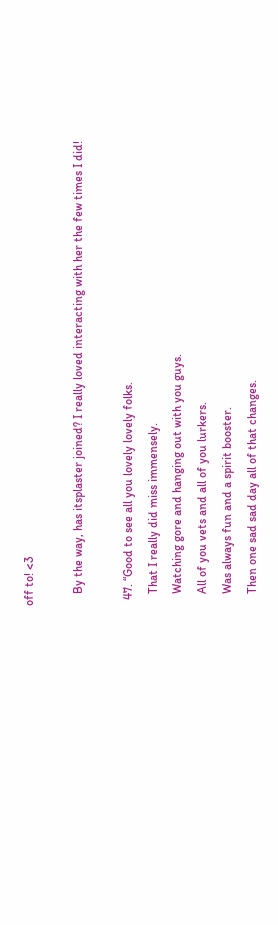off to! <3

    By the way, has itsplaster joined? I really loved interacting with her the few times I did!

  47. “Good to see all you lovely lovely folks.
    That I really did miss immensely.
    Watching gore and hanging out with you guys.
    All of you vets and all of you lurkers.
    Was always fun and a spirit booster.
    Then one sad sad day all of that changes.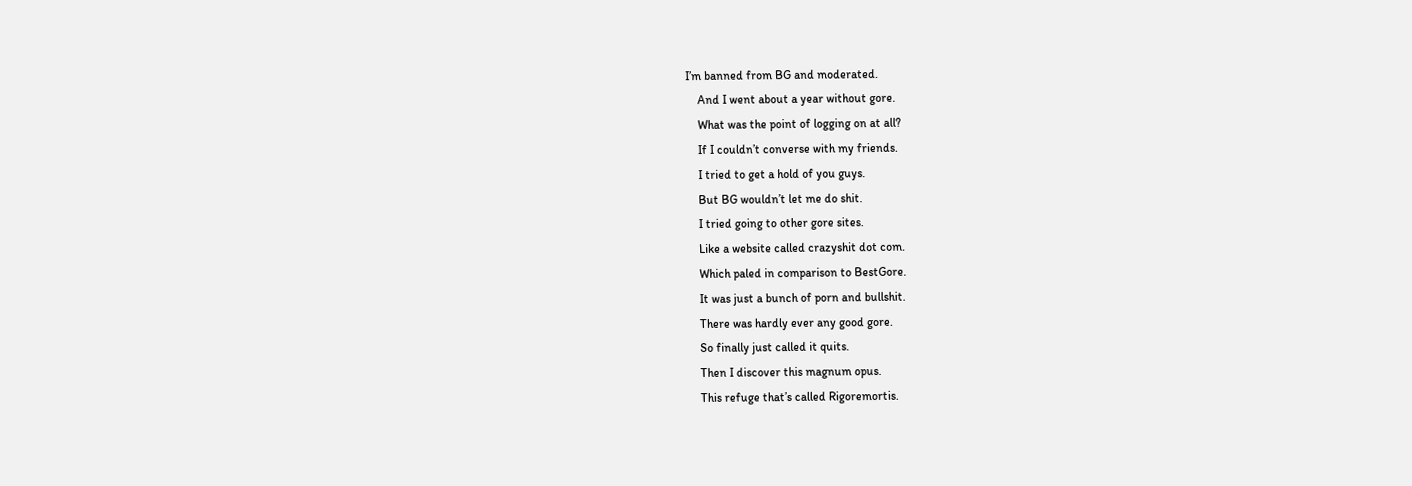I’m banned from BG and moderated.
    And I went about a year without gore.
    What was the point of logging on at all?
    If I couldn’t converse with my friends.
    I tried to get a hold of you guys.
    But BG wouldn’t let me do shit.
    I tried going to other gore sites.
    Like a website called crazyshit dot com.
    Which paled in comparison to BestGore.
    It was just a bunch of porn and bullshit.
    There was hardly ever any good gore.
    So finally just called it quits.
    Then I discover this magnum opus.
    This refuge that’s called Rigoremortis.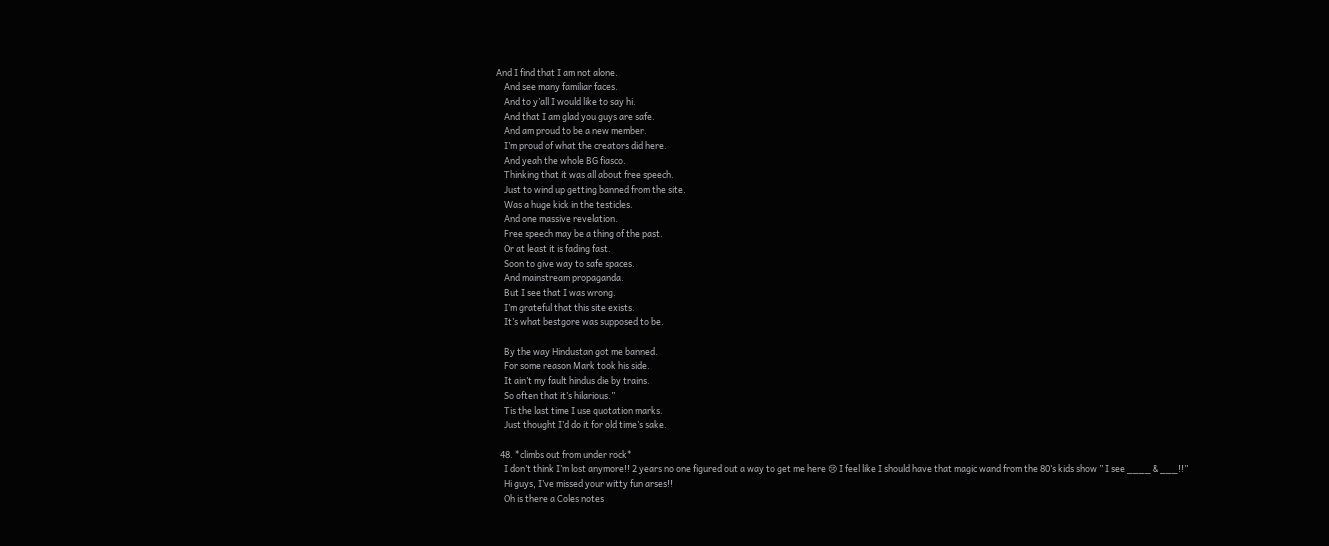And I find that I am not alone.
    And see many familiar faces.
    And to y’all I would like to say hi.
    And that I am glad you guys are safe.
    And am proud to be a new member.
    I’m proud of what the creators did here.
    And yeah the whole BG fiasco.
    Thinking that it was all about free speech.
    Just to wind up getting banned from the site.
    Was a huge kick in the testicles.
    And one massive revelation.
    Free speech may be a thing of the past.
    Or at least it is fading fast.
    Soon to give way to safe spaces.
    And mainstream propaganda.
    But I see that I was wrong.
    I’m grateful that this site exists.
    It’s what bestgore was supposed to be.

    By the way Hindustan got me banned.
    For some reason Mark took his side.
    It ain’t my fault hindus die by trains.
    So often that it’s hilarious.”
    Tis the last time I use quotation marks.
    Just thought I’d do it for old time’s sake.

  48. *climbs out from under rock*
    I don’t think I’m lost anymore!! 2 years no one figured out a way to get me here 😢 I feel like I should have that magic wand from the 80’s kids show ” I see ____ & ___!!”
    Hi guys, I’ve missed your witty fun arses!!
    Oh is there a Coles notes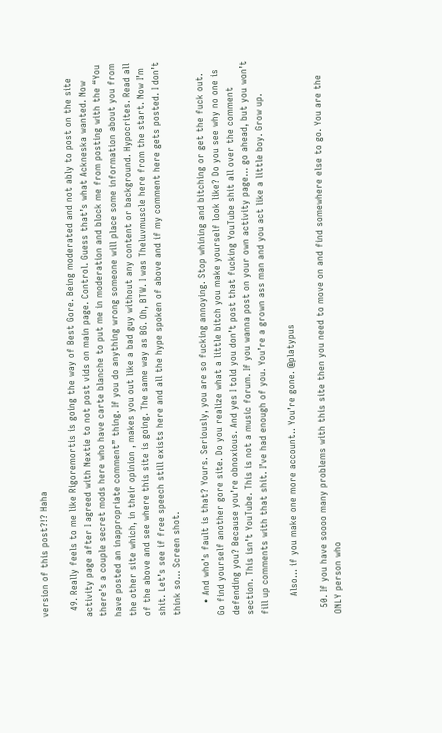version of this post?!? Haha

  49. Really feels to me like Rigoremortis is going the way of Best Gore. Being moderated and not ably to post on the site activity page after I agreed with Nextie to not post vids on main page. Control. Guess that’s what Ackneska wanted. Now there’s a couple secret mods here who have carte blanche to put me in moderation and block me from posting with the “You have posted an inappropriate comment” thing. If you do anything wrong someone will place some information about you from the other site which, in their opinion , makes you out like a bad guy without any content or background. Hypocrites. Read all of the above and see where this site is going. The same way as BG. Oh, BTW. I was Theluvmuscle here from the start. Now I’m shit. Let’s see if free speech still exists here and all the hype spoken of above and if my comment here gets posted. I don’t think so… Screen shot.

    • And who’s fault is that? Yours. Seriously, you are so fucking annoying. Stop whining and bitching or get the fuck out. Go find yourself another gore site. Do you realize what a little bitch you make yourself look like? Do you see why no one is defending you? Because you’re obnoxious. And yes I told you don’t post that fucking YouTube shit all over the comment section. This isn’t YouTube. This is not a music forum. If you wanna post on your own activity page… go ahead, but you won’t fill up comments with that shit. I’ve had enough of you. You’re a grown ass man and you act like a little boy. Grow up.

      Also… if you make one more account.. You’re gone. @platypus

  50. If you have soooo many problems with this site then you need to move on and find somewhere else to go. You are the ONLY person who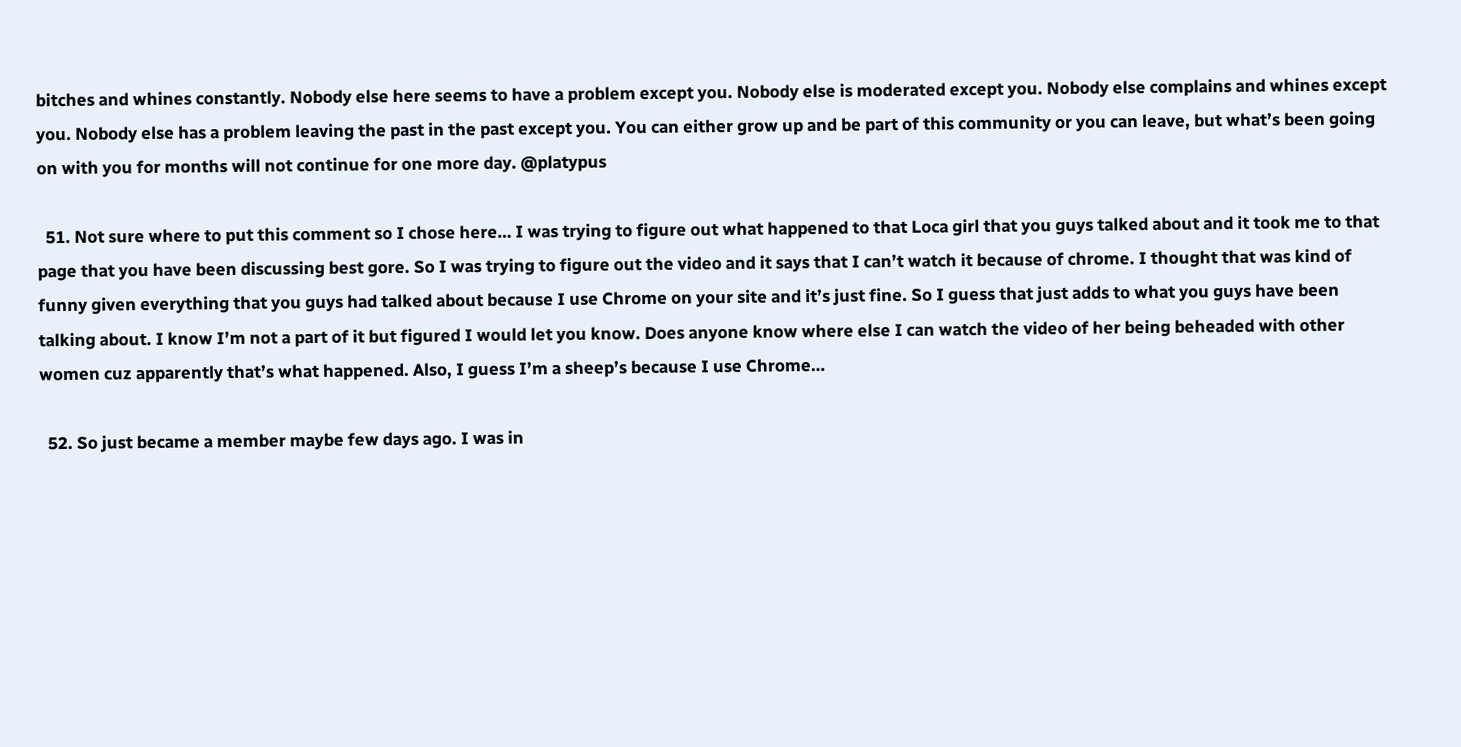bitches and whines constantly. Nobody else here seems to have a problem except you. Nobody else is moderated except you. Nobody else complains and whines except you. Nobody else has a problem leaving the past in the past except you. You can either grow up and be part of this community or you can leave, but what’s been going on with you for months will not continue for one more day. @platypus

  51. Not sure where to put this comment so I chose here… I was trying to figure out what happened to that Loca girl that you guys talked about and it took me to that page that you have been discussing best gore. So I was trying to figure out the video and it says that I can’t watch it because of chrome. I thought that was kind of funny given everything that you guys had talked about because I use Chrome on your site and it’s just fine. So I guess that just adds to what you guys have been talking about. I know I’m not a part of it but figured I would let you know. Does anyone know where else I can watch the video of her being beheaded with other women cuz apparently that’s what happened. Also, I guess I’m a sheep’s because I use Chrome…

  52. So just became a member maybe few days ago. I was in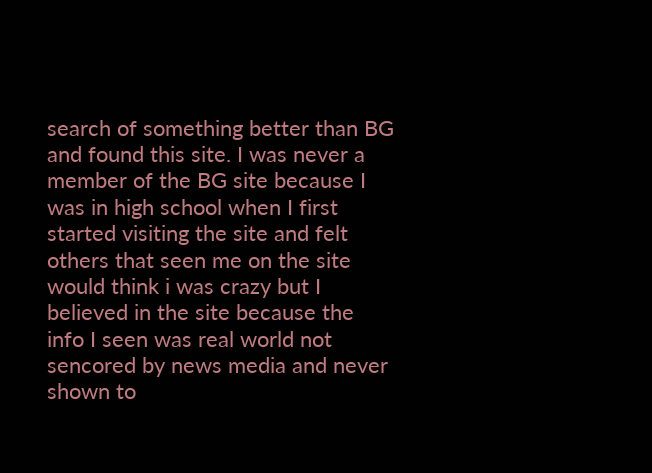search of something better than BG and found this site. I was never a member of the BG site because I was in high school when I first started visiting the site and felt others that seen me on the site would think i was crazy but I believed in the site because the info I seen was real world not sencored by news media and never shown to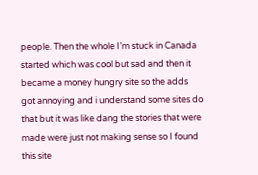people. Then the whole I’m stuck in Canada started which was cool but sad and then it became a money hungry site so the adds got annoying and i understand some sites do that but it was like dang the stories that were made were just not making sense so I found this site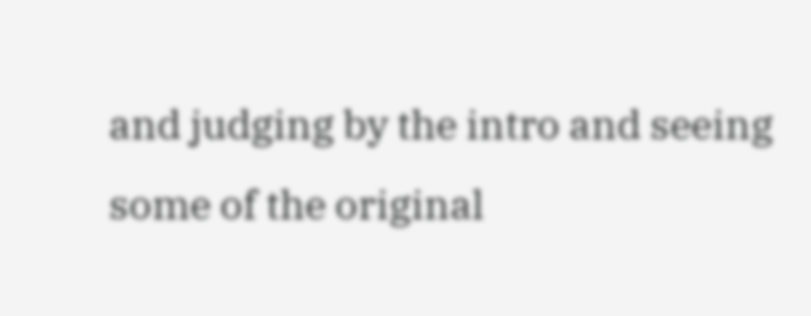and judging by the intro and seeing some of the original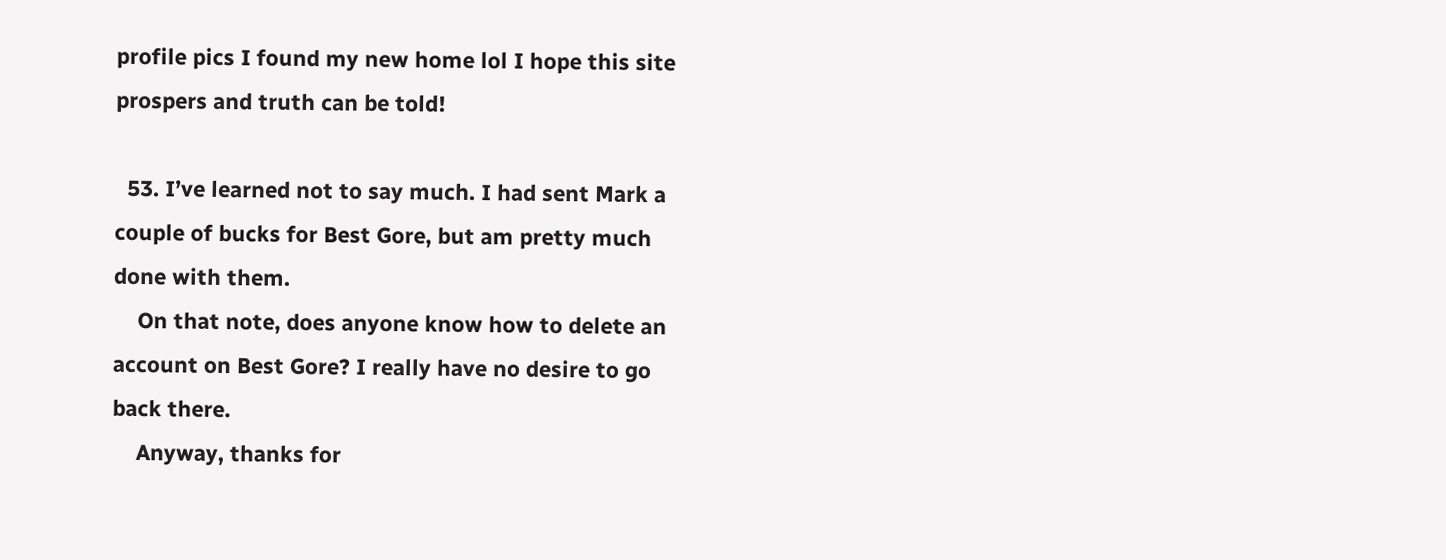profile pics I found my new home lol I hope this site prospers and truth can be told!

  53. I’ve learned not to say much. I had sent Mark a couple of bucks for Best Gore, but am pretty much done with them.
    On that note, does anyone know how to delete an account on Best Gore? I really have no desire to go back there.
    Anyway, thanks for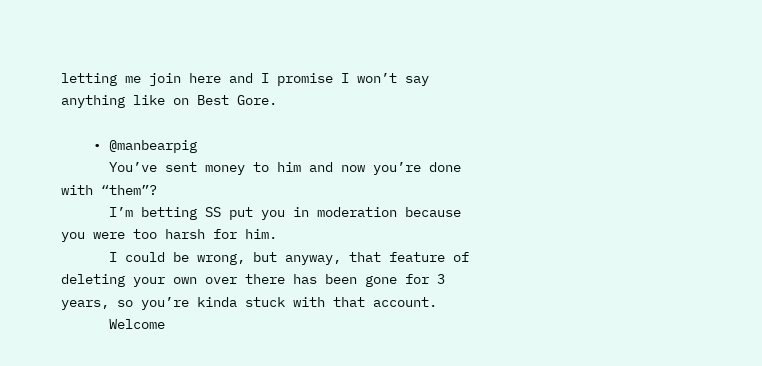letting me join here and I promise I won’t say anything like on Best Gore.

    • @manbearpig
      You’ve sent money to him and now you’re done with “them”?
      I’m betting SS put you in moderation because you were too harsh for him.
      I could be wrong, but anyway, that feature of deleting your own over there has been gone for 3 years, so you’re kinda stuck with that account.
      Welcome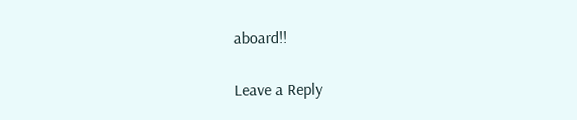aboard!!

Leave a Reply